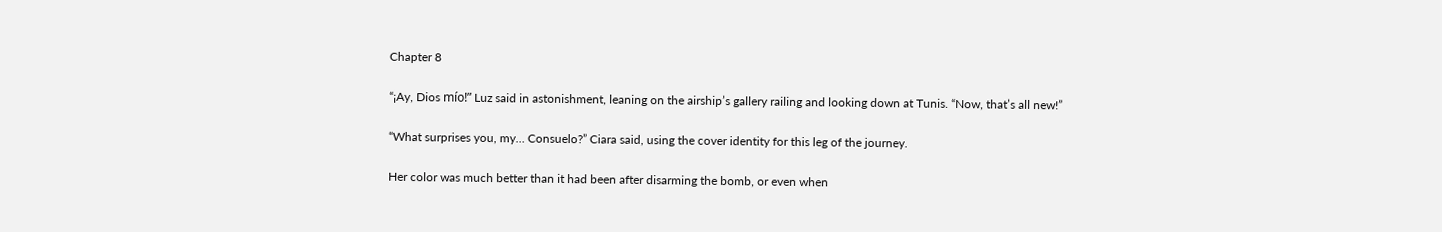Chapter 8

“¡Ay, Dios mío!” Luz said in astonishment, leaning on the airship’s gallery railing and looking down at Tunis. “Now, that’s all new!”

“What surprises you, my… Consuelo?” Ciara said, using the cover identity for this leg of the journey.

Her color was much better than it had been after disarming the bomb, or even when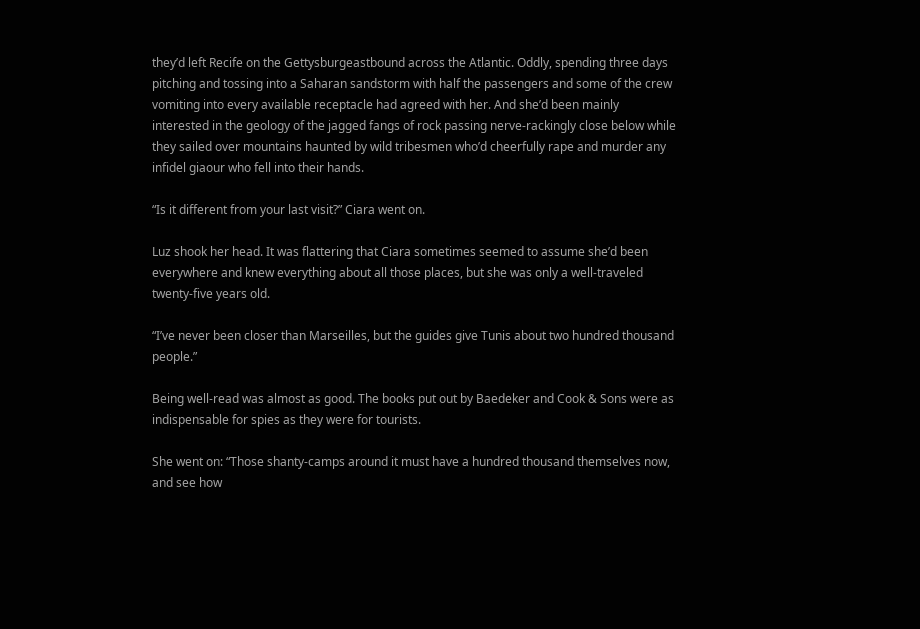they’d left Recife on the Gettysburgeastbound across the Atlantic. Oddly, spending three days pitching and tossing into a Saharan sandstorm with half the passengers and some of the crew vomiting into every available receptacle had agreed with her. And she’d been mainly interested in the geology of the jagged fangs of rock passing nerve-rackingly close below while they sailed over mountains haunted by wild tribesmen who’d cheerfully rape and murder any infidel giaour who fell into their hands.

“Is it different from your last visit?” Ciara went on.

Luz shook her head. It was flattering that Ciara sometimes seemed to assume she’d been everywhere and knew everything about all those places, but she was only a well-traveled twenty-five years old.

“I’ve never been closer than Marseilles, but the guides give Tunis about two hundred thousand people.”

Being well-read was almost as good. The books put out by Baedeker and Cook & Sons were as indispensable for spies as they were for tourists.

She went on: “Those shanty-camps around it must have a hundred thousand themselves now, and see how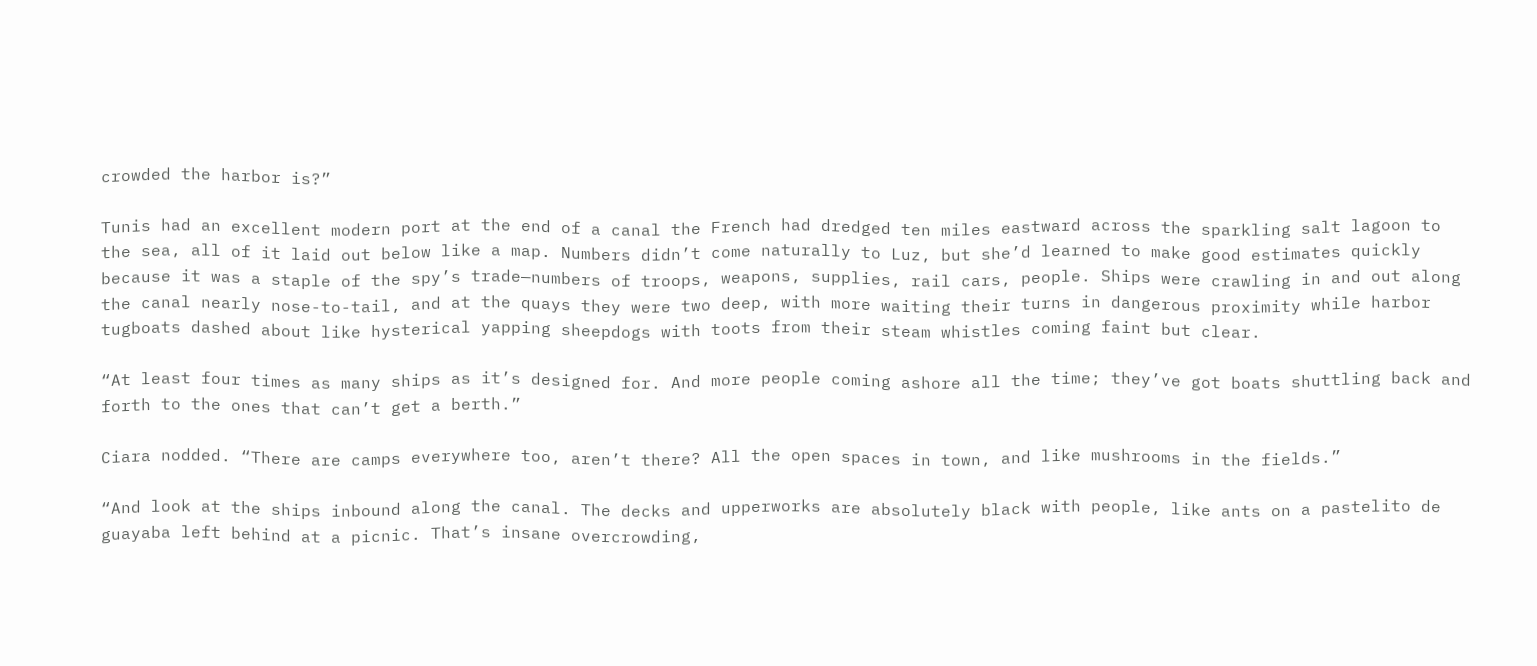crowded the harbor is?”

Tunis had an excellent modern port at the end of a canal the French had dredged ten miles eastward across the sparkling salt lagoon to the sea, all of it laid out below like a map. Numbers didn’t come naturally to Luz, but she’d learned to make good estimates quickly because it was a staple of the spy’s trade—numbers of troops, weapons, supplies, rail cars, people. Ships were crawling in and out along the canal nearly nose-to-tail, and at the quays they were two deep, with more waiting their turns in dangerous proximity while harbor tugboats dashed about like hysterical yapping sheepdogs with toots from their steam whistles coming faint but clear.

“At least four times as many ships as it’s designed for. And more people coming ashore all the time; they’ve got boats shuttling back and forth to the ones that can’t get a berth.”

Ciara nodded. “There are camps everywhere too, aren’t there? All the open spaces in town, and like mushrooms in the fields.”

“And look at the ships inbound along the canal. The decks and upperworks are absolutely black with people, like ants on a pastelito de guayaba left behind at a picnic. That’s insane overcrowding,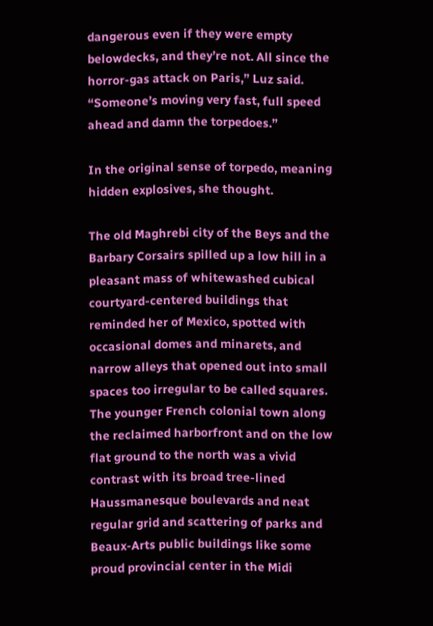dangerous even if they were empty belowdecks, and they’re not. All since the horror-gas attack on Paris,” Luz said. “Someone’s moving very fast, full speed ahead and damn the torpedoes.”

In the original sense of torpedo, meaning hidden explosives, she thought.

The old Maghrebi city of the Beys and the Barbary Corsairs spilled up a low hill in a pleasant mass of whitewashed cubical courtyard-centered buildings that reminded her of Mexico, spotted with occasional domes and minarets, and narrow alleys that opened out into small spaces too irregular to be called squares. The younger French colonial town along the reclaimed harborfront and on the low flat ground to the north was a vivid contrast with its broad tree-lined Haussmanesque boulevards and neat regular grid and scattering of parks and Beaux-Arts public buildings like some proud provincial center in the Midi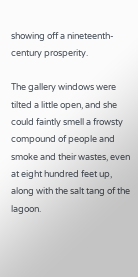showing off a nineteenth-century prosperity.

The gallery windows were tilted a little open, and she could faintly smell a frowsty compound of people and smoke and their wastes, even at eight hundred feet up, along with the salt tang of the lagoon.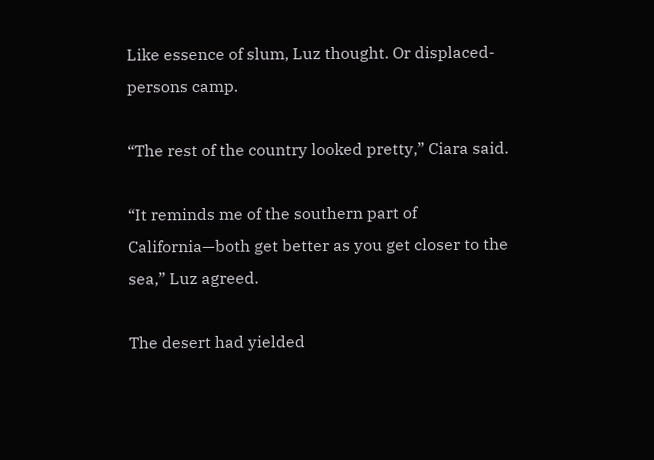Like essence of slum, Luz thought. Or displaced-persons camp.

“The rest of the country looked pretty,” Ciara said.

“It reminds me of the southern part of California—both get better as you get closer to the sea,” Luz agreed.

The desert had yielded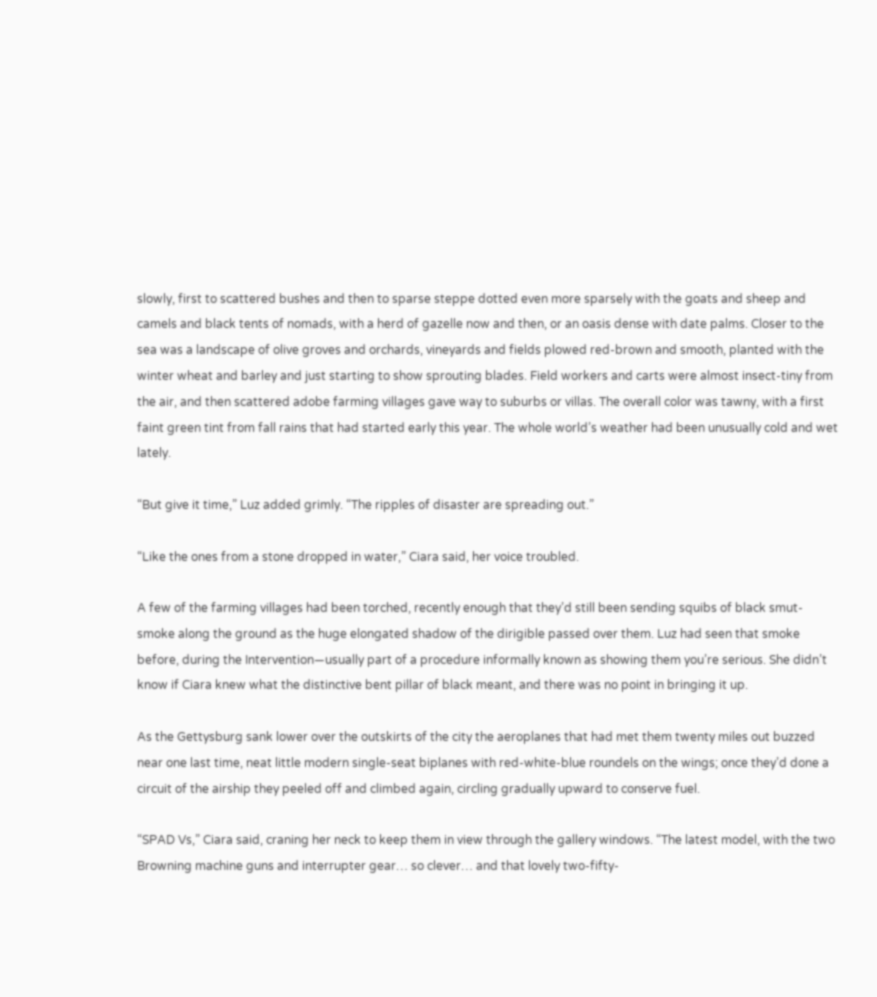slowly, first to scattered bushes and then to sparse steppe dotted even more sparsely with the goats and sheep and camels and black tents of nomads, with a herd of gazelle now and then, or an oasis dense with date palms. Closer to the sea was a landscape of olive groves and orchards, vineyards and fields plowed red-brown and smooth, planted with the winter wheat and barley and just starting to show sprouting blades. Field workers and carts were almost insect-tiny from the air, and then scattered adobe farming villages gave way to suburbs or villas. The overall color was tawny, with a first faint green tint from fall rains that had started early this year. The whole world’s weather had been unusually cold and wet lately.

“But give it time,” Luz added grimly. “The ripples of disaster are spreading out.”

“Like the ones from a stone dropped in water,” Ciara said, her voice troubled.

A few of the farming villages had been torched, recently enough that they’d still been sending squibs of black smut-smoke along the ground as the huge elongated shadow of the dirigible passed over them. Luz had seen that smoke before, during the Intervention—usually part of a procedure informally known as showing them you’re serious. She didn’t know if Ciara knew what the distinctive bent pillar of black meant, and there was no point in bringing it up.

As the Gettysburg sank lower over the outskirts of the city the aeroplanes that had met them twenty miles out buzzed near one last time, neat little modern single-seat biplanes with red-white-blue roundels on the wings; once they’d done a circuit of the airship they peeled off and climbed again, circling gradually upward to conserve fuel.

“SPAD Vs,” Ciara said, craning her neck to keep them in view through the gallery windows. “The latest model, with the two Browning machine guns and interrupter gear… so clever… and that lovely two-fifty-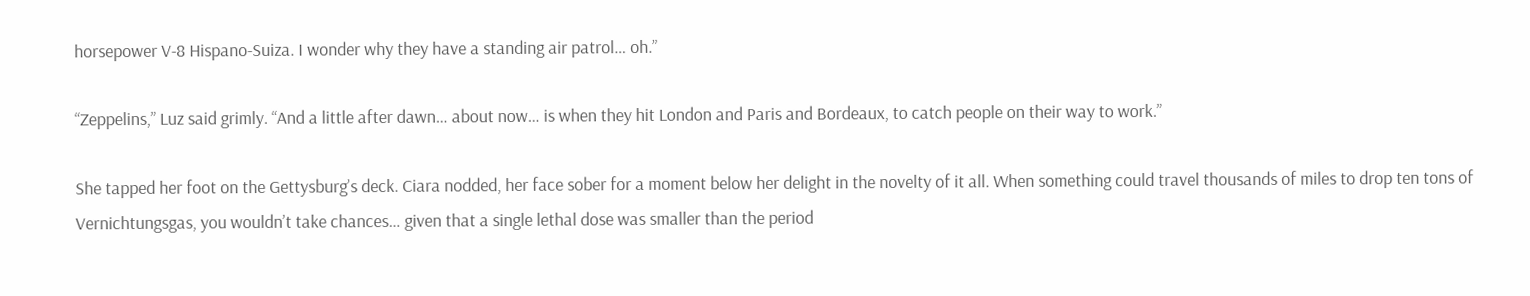horsepower V-8 Hispano-Suiza. I wonder why they have a standing air patrol… oh.”

“Zeppelins,” Luz said grimly. “And a little after dawn… about now… is when they hit London and Paris and Bordeaux, to catch people on their way to work.”

She tapped her foot on the Gettysburg’s deck. Ciara nodded, her face sober for a moment below her delight in the novelty of it all. When something could travel thousands of miles to drop ten tons of Vernichtungsgas, you wouldn’t take chances… given that a single lethal dose was smaller than the period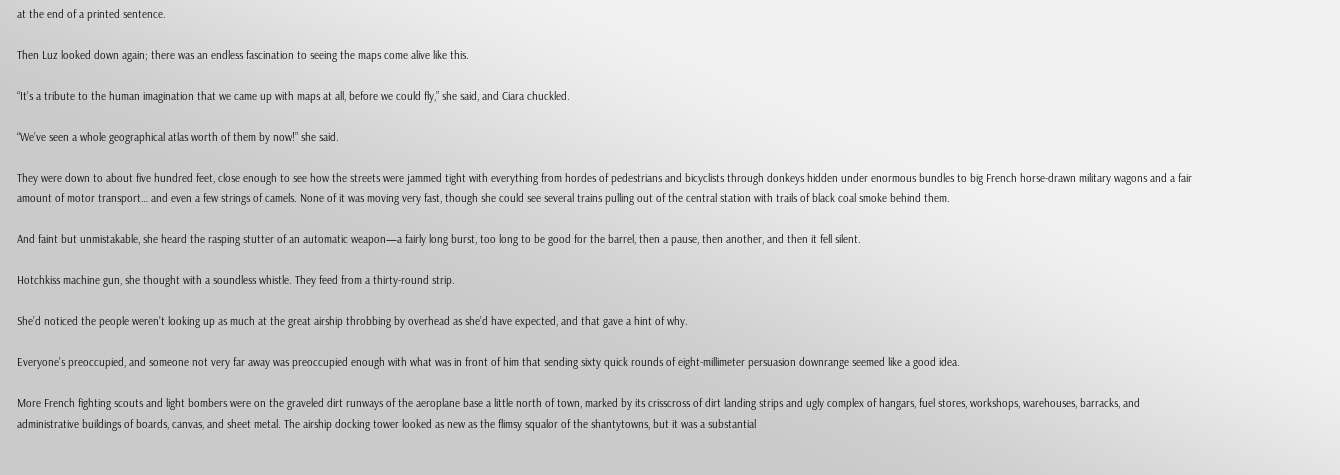at the end of a printed sentence.

Then Luz looked down again; there was an endless fascination to seeing the maps come alive like this.

“It’s a tribute to the human imagination that we came up with maps at all, before we could fly,” she said, and Ciara chuckled.

“We’ve seen a whole geographical atlas worth of them by now!” she said.

They were down to about five hundred feet, close enough to see how the streets were jammed tight with everything from hordes of pedestrians and bicyclists through donkeys hidden under enormous bundles to big French horse-drawn military wagons and a fair amount of motor transport… and even a few strings of camels. None of it was moving very fast, though she could see several trains pulling out of the central station with trails of black coal smoke behind them.

And faint but unmistakable, she heard the rasping stutter of an automatic weapon—a fairly long burst, too long to be good for the barrel, then a pause, then another, and then it fell silent.

Hotchkiss machine gun, she thought with a soundless whistle. They feed from a thirty-round strip.

She’d noticed the people weren’t looking up as much at the great airship throbbing by overhead as she’d have expected, and that gave a hint of why.

Everyone’s preoccupied, and someone not very far away was preoccupied enough with what was in front of him that sending sixty quick rounds of eight-millimeter persuasion downrange seemed like a good idea.

More French fighting scouts and light bombers were on the graveled dirt runways of the aeroplane base a little north of town, marked by its crisscross of dirt landing strips and ugly complex of hangars, fuel stores, workshops, warehouses, barracks, and administrative buildings of boards, canvas, and sheet metal. The airship docking tower looked as new as the flimsy squalor of the shantytowns, but it was a substantial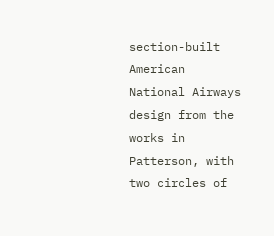section-built American National Airways design from the works in Patterson, with two circles of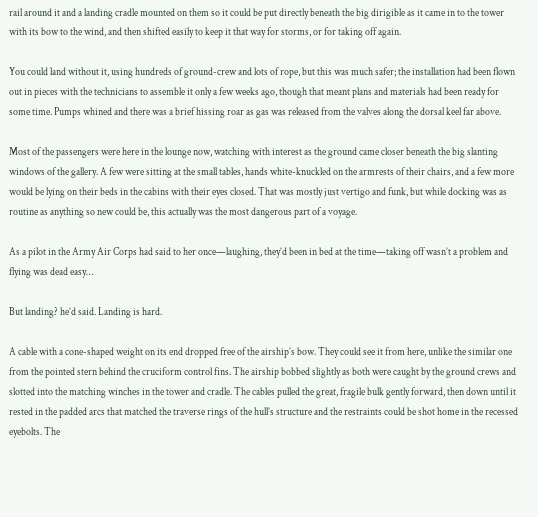rail around it and a landing cradle mounted on them so it could be put directly beneath the big dirigible as it came in to the tower with its bow to the wind, and then shifted easily to keep it that way for storms, or for taking off again.

You could land without it, using hundreds of ground-crew and lots of rope, but this was much safer; the installation had been flown out in pieces with the technicians to assemble it only a few weeks ago, though that meant plans and materials had been ready for some time. Pumps whined and there was a brief hissing roar as gas was released from the valves along the dorsal keel far above.

Most of the passengers were here in the lounge now, watching with interest as the ground came closer beneath the big slanting windows of the gallery. A few were sitting at the small tables, hands white-knuckled on the armrests of their chairs, and a few more would be lying on their beds in the cabins with their eyes closed. That was mostly just vertigo and funk, but while docking was as routine as anything so new could be, this actually was the most dangerous part of a voyage.

As a pilot in the Army Air Corps had said to her once—laughing, they’d been in bed at the time—taking off wasn’t a problem and flying was dead easy…

But landing? he’d said. Landing is hard.

A cable with a cone-shaped weight on its end dropped free of the airship’s bow. They could see it from here, unlike the similar one from the pointed stern behind the cruciform control fins. The airship bobbed slightly as both were caught by the ground crews and slotted into the matching winches in the tower and cradle. The cables pulled the great, fragile bulk gently forward, then down until it rested in the padded arcs that matched the traverse rings of the hull’s structure and the restraints could be shot home in the recessed eyebolts. The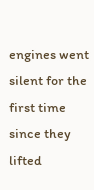engines went silent for the first time since they lifted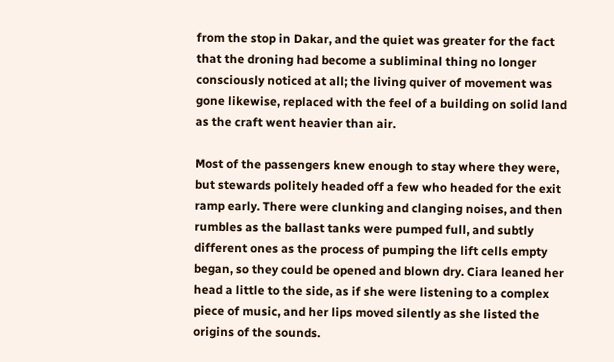from the stop in Dakar, and the quiet was greater for the fact that the droning had become a subliminal thing no longer consciously noticed at all; the living quiver of movement was gone likewise, replaced with the feel of a building on solid land as the craft went heavier than air.

Most of the passengers knew enough to stay where they were, but stewards politely headed off a few who headed for the exit ramp early. There were clunking and clanging noises, and then rumbles as the ballast tanks were pumped full, and subtly different ones as the process of pumping the lift cells empty began, so they could be opened and blown dry. Ciara leaned her head a little to the side, as if she were listening to a complex piece of music, and her lips moved silently as she listed the origins of the sounds.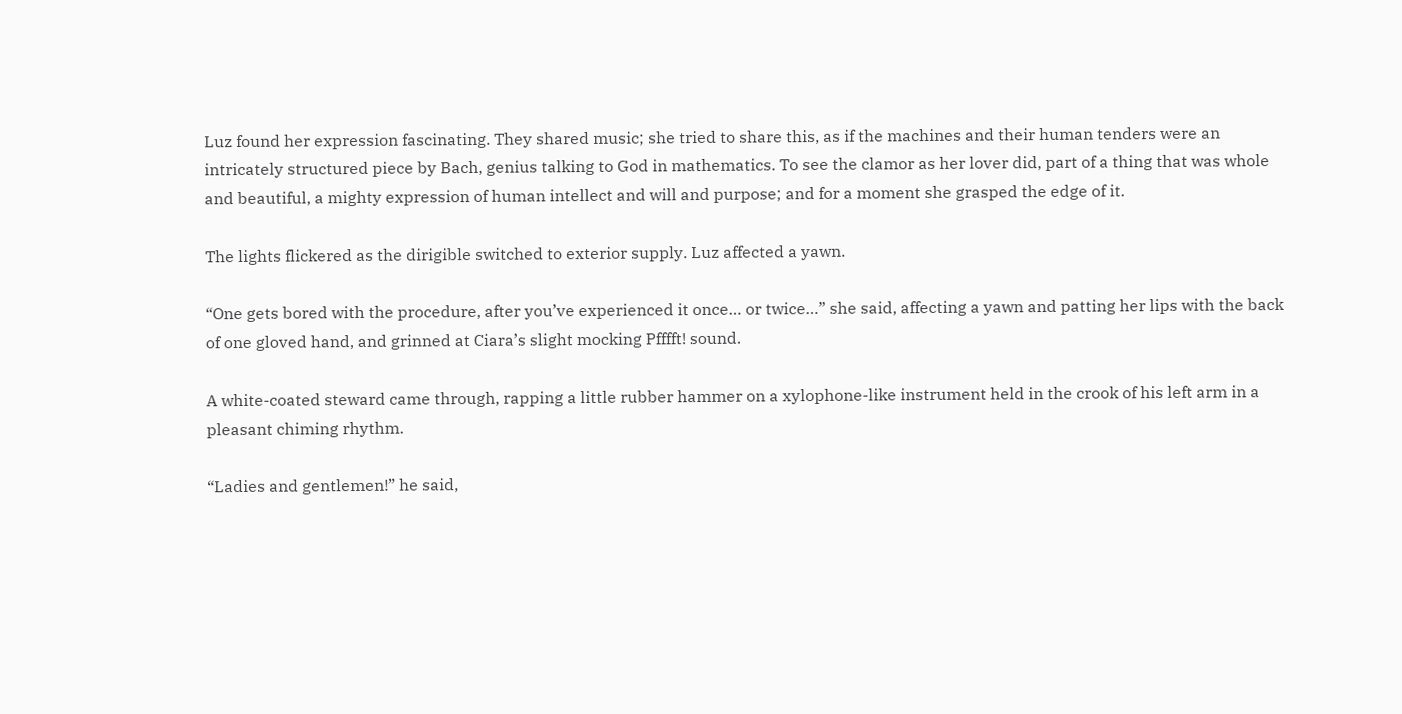Luz found her expression fascinating. They shared music; she tried to share this, as if the machines and their human tenders were an intricately structured piece by Bach, genius talking to God in mathematics. To see the clamor as her lover did, part of a thing that was whole and beautiful, a mighty expression of human intellect and will and purpose; and for a moment she grasped the edge of it.

The lights flickered as the dirigible switched to exterior supply. Luz affected a yawn.

“One gets bored with the procedure, after you’ve experienced it once… or twice…” she said, affecting a yawn and patting her lips with the back of one gloved hand, and grinned at Ciara’s slight mocking Pfffft! sound.

A white-coated steward came through, rapping a little rubber hammer on a xylophone-like instrument held in the crook of his left arm in a pleasant chiming rhythm.

“Ladies and gentlemen!” he said,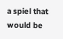a spiel that would be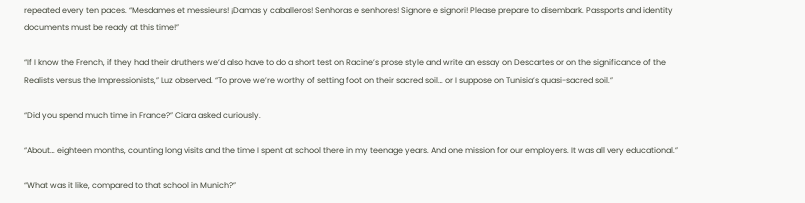repeated every ten paces. “Mesdames et messieurs! ¡Damas y caballeros! Senhoras e senhores! Signore e signori! Please prepare to disembark. Passports and identity documents must be ready at this time!”

“If I know the French, if they had their druthers we’d also have to do a short test on Racine’s prose style and write an essay on Descartes or on the significance of the Realists versus the Impressionists,” Luz observed. “To prove we’re worthy of setting foot on their sacred soil… or I suppose on Tunisia’s quasi-sacred soil.”

“Did you spend much time in France?” Ciara asked curiously.

“About… eighteen months, counting long visits and the time I spent at school there in my teenage years. And one mission for our employers. It was all very educational.”

“What was it like, compared to that school in Munich?”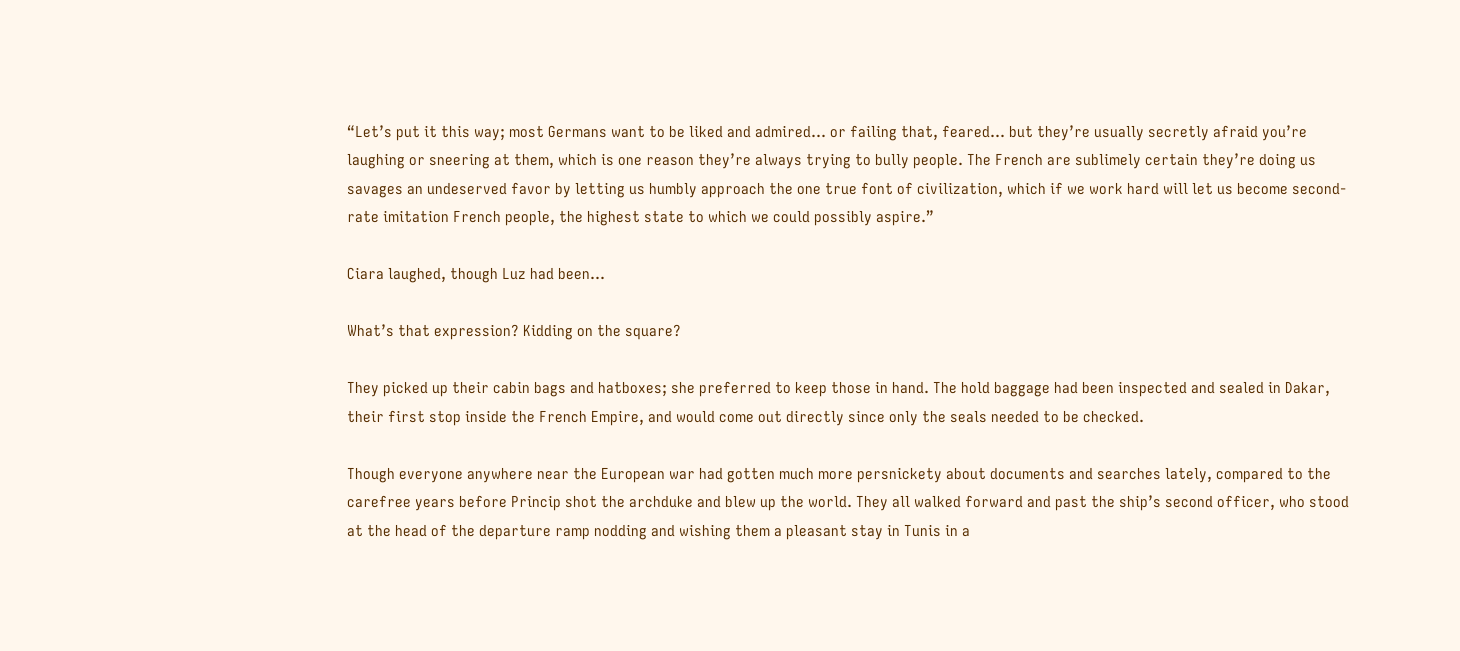“Let’s put it this way; most Germans want to be liked and admired… or failing that, feared… but they’re usually secretly afraid you’re laughing or sneering at them, which is one reason they’re always trying to bully people. The French are sublimely certain they’re doing us savages an undeserved favor by letting us humbly approach the one true font of civilization, which if we work hard will let us become second-rate imitation French people, the highest state to which we could possibly aspire.”

Ciara laughed, though Luz had been…

What’s that expression? Kidding on the square?

They picked up their cabin bags and hatboxes; she preferred to keep those in hand. The hold baggage had been inspected and sealed in Dakar, their first stop inside the French Empire, and would come out directly since only the seals needed to be checked.

Though everyone anywhere near the European war had gotten much more persnickety about documents and searches lately, compared to the carefree years before Princip shot the archduke and blew up the world. They all walked forward and past the ship’s second officer, who stood at the head of the departure ramp nodding and wishing them a pleasant stay in Tunis in a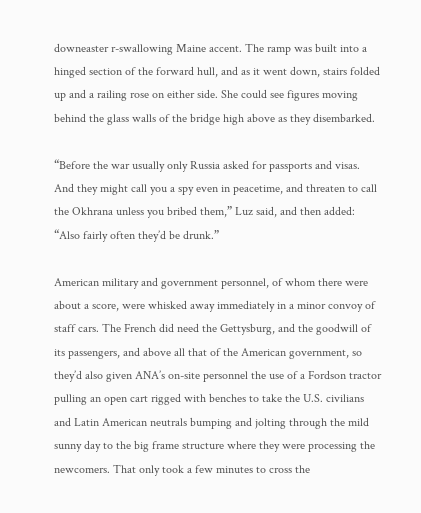downeaster r-swallowing Maine accent. The ramp was built into a hinged section of the forward hull, and as it went down, stairs folded up and a railing rose on either side. She could see figures moving behind the glass walls of the bridge high above as they disembarked.

“Before the war usually only Russia asked for passports and visas. And they might call you a spy even in peacetime, and threaten to call the Okhrana unless you bribed them,” Luz said, and then added: “Also fairly often they’d be drunk.”

American military and government personnel, of whom there were about a score, were whisked away immediately in a minor convoy of staff cars. The French did need the Gettysburg, and the goodwill of its passengers, and above all that of the American government, so they’d also given ANA’s on-site personnel the use of a Fordson tractor pulling an open cart rigged with benches to take the U.S. civilians and Latin American neutrals bumping and jolting through the mild sunny day to the big frame structure where they were processing the newcomers. That only took a few minutes to cross the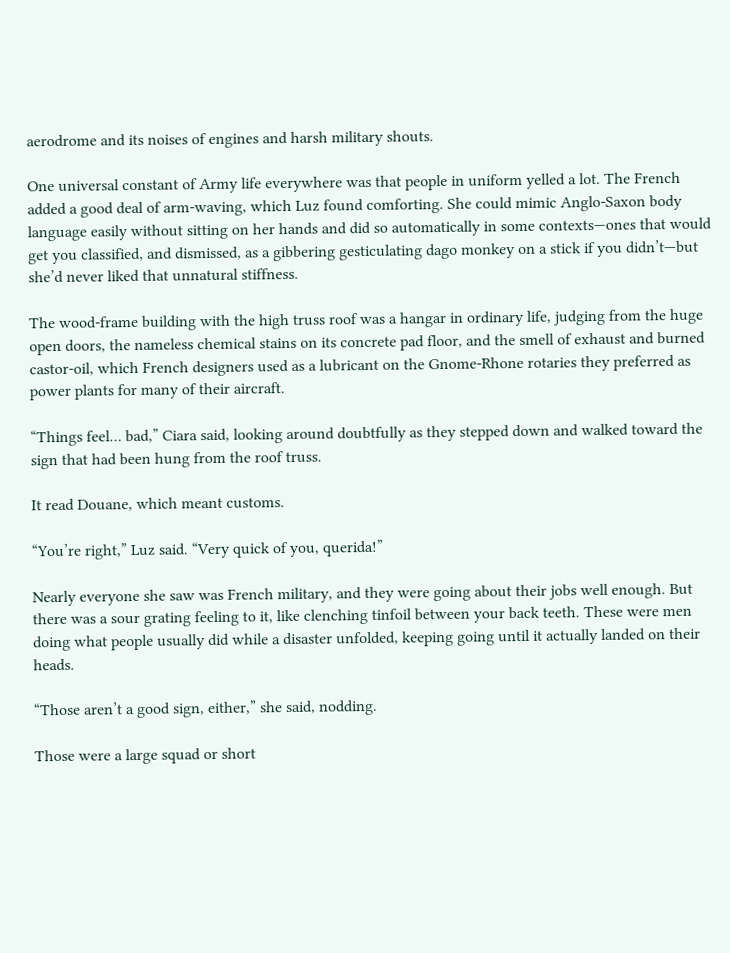aerodrome and its noises of engines and harsh military shouts.

One universal constant of Army life everywhere was that people in uniform yelled a lot. The French added a good deal of arm-waving, which Luz found comforting. She could mimic Anglo-Saxon body language easily without sitting on her hands and did so automatically in some contexts—ones that would get you classified, and dismissed, as a gibbering gesticulating dago monkey on a stick if you didn’t—but she’d never liked that unnatural stiffness.

The wood-frame building with the high truss roof was a hangar in ordinary life, judging from the huge open doors, the nameless chemical stains on its concrete pad floor, and the smell of exhaust and burned castor-oil, which French designers used as a lubricant on the Gnome-Rhone rotaries they preferred as power plants for many of their aircraft.

“Things feel… bad,” Ciara said, looking around doubtfully as they stepped down and walked toward the sign that had been hung from the roof truss.

It read Douane, which meant customs.

“You’re right,” Luz said. “Very quick of you, querida!”

Nearly everyone she saw was French military, and they were going about their jobs well enough. But there was a sour grating feeling to it, like clenching tinfoil between your back teeth. These were men doing what people usually did while a disaster unfolded, keeping going until it actually landed on their heads.

“Those aren’t a good sign, either,” she said, nodding.

Those were a large squad or short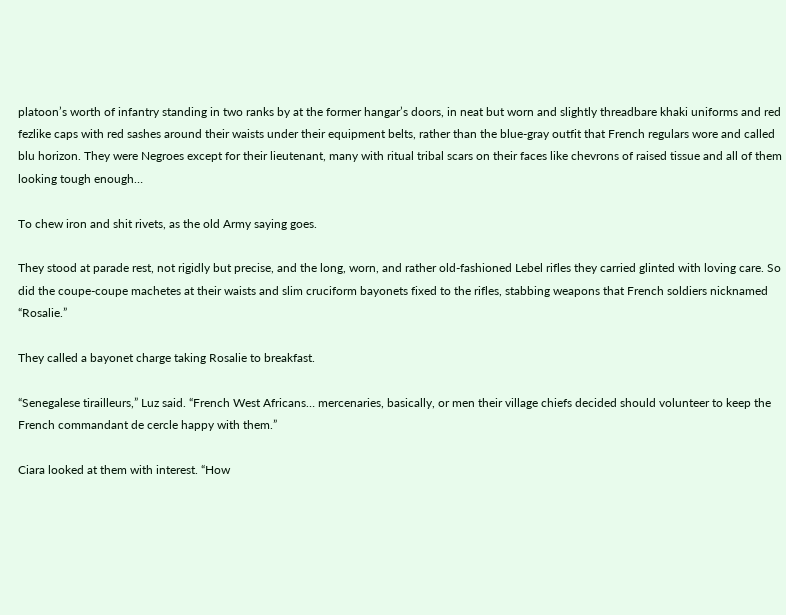platoon’s worth of infantry standing in two ranks by at the former hangar’s doors, in neat but worn and slightly threadbare khaki uniforms and red fezlike caps with red sashes around their waists under their equipment belts, rather than the blue-gray outfit that French regulars wore and called blu horizon. They were Negroes except for their lieutenant, many with ritual tribal scars on their faces like chevrons of raised tissue and all of them looking tough enough…

To chew iron and shit rivets, as the old Army saying goes.

They stood at parade rest, not rigidly but precise, and the long, worn, and rather old-fashioned Lebel rifles they carried glinted with loving care. So did the coupe-coupe machetes at their waists and slim cruciform bayonets fixed to the rifles, stabbing weapons that French soldiers nicknamed “Rosalie.”

They called a bayonet charge taking Rosalie to breakfast.

“Senegalese tirailleurs,” Luz said. “French West Africans… mercenaries, basically, or men their village chiefs decided should volunteer to keep the French commandant de cercle happy with them.”

Ciara looked at them with interest. “How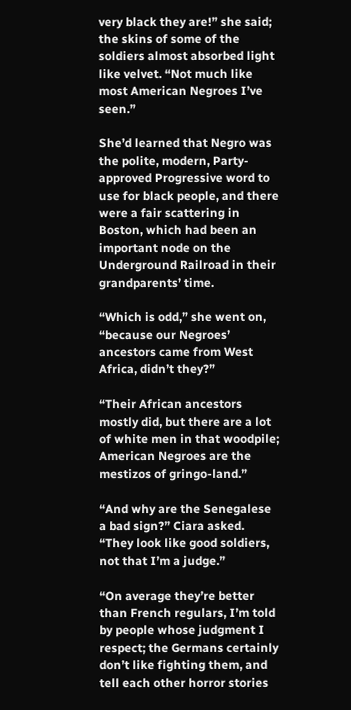very black they are!” she said; the skins of some of the soldiers almost absorbed light like velvet. “Not much like most American Negroes I’ve seen.”

She’d learned that Negro was the polite, modern, Party-approved Progressive word to use for black people, and there were a fair scattering in Boston, which had been an important node on the Underground Railroad in their grandparents’ time.

“Which is odd,” she went on, “because our Negroes’ ancestors came from West Africa, didn’t they?”

“Their African ancestors mostly did, but there are a lot of white men in that woodpile; American Negroes are the mestizos of gringo-land.”

“And why are the Senegalese a bad sign?” Ciara asked. “They look like good soldiers, not that I’m a judge.”

“On average they’re better than French regulars, I’m told by people whose judgment I respect; the Germans certainly don’t like fighting them, and tell each other horror stories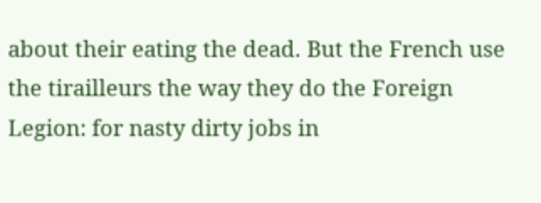about their eating the dead. But the French use the tirailleurs the way they do the Foreign Legion: for nasty dirty jobs in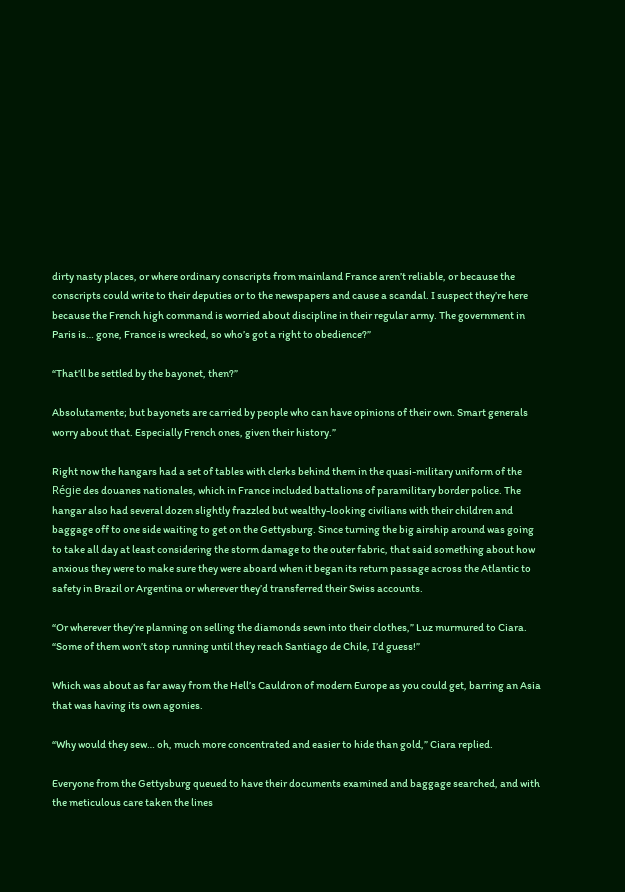dirty nasty places, or where ordinary conscripts from mainland France aren’t reliable, or because the conscripts could write to their deputies or to the newspapers and cause a scandal. I suspect they’re here because the French high command is worried about discipline in their regular army. The government in Paris is… gone, France is wrecked, so who’s got a right to obedience?”

“That’ll be settled by the bayonet, then?”

Absolutamente; but bayonets are carried by people who can have opinions of their own. Smart generals worry about that. Especially French ones, given their history.”

Right now the hangars had a set of tables with clerks behind them in the quasi-military uniform of the Régie des douanes nationales, which in France included battalions of paramilitary border police. The hangar also had several dozen slightly frazzled but wealthy-looking civilians with their children and baggage off to one side waiting to get on the Gettysburg. Since turning the big airship around was going to take all day at least considering the storm damage to the outer fabric, that said something about how anxious they were to make sure they were aboard when it began its return passage across the Atlantic to safety in Brazil or Argentina or wherever they’d transferred their Swiss accounts.

“Or wherever they’re planning on selling the diamonds sewn into their clothes,” Luz murmured to Ciara. “Some of them won’t stop running until they reach Santiago de Chile, I’d guess!”

Which was about as far away from the Hell’s Cauldron of modern Europe as you could get, barring an Asia that was having its own agonies.

“Why would they sew… oh, much more concentrated and easier to hide than gold,” Ciara replied.

Everyone from the Gettysburg queued to have their documents examined and baggage searched, and with the meticulous care taken the lines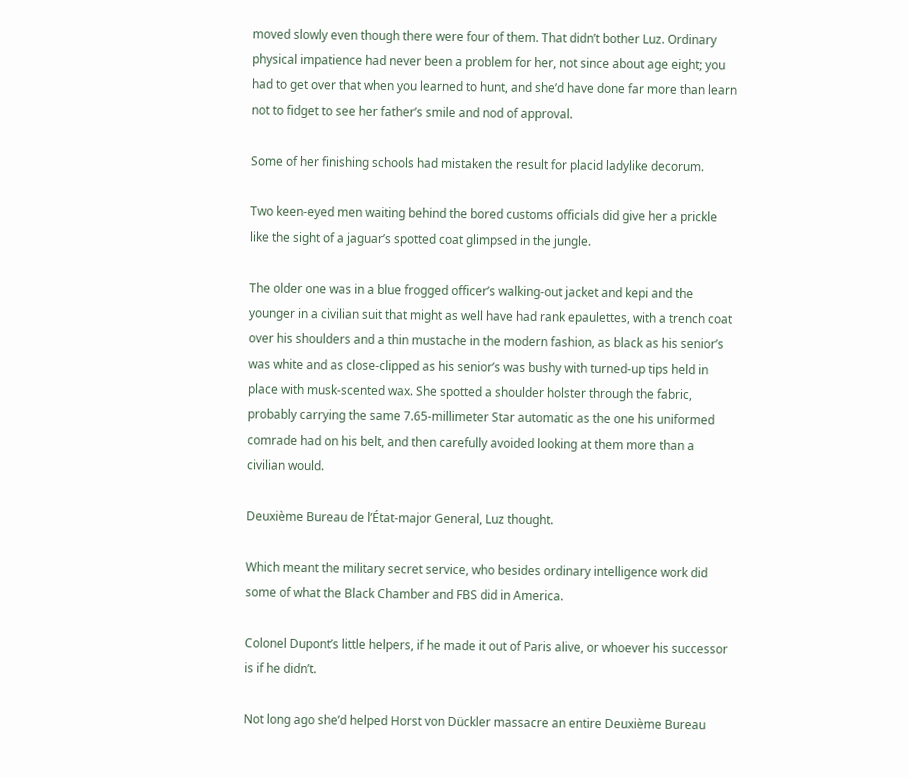moved slowly even though there were four of them. That didn’t bother Luz. Ordinary physical impatience had never been a problem for her, not since about age eight; you had to get over that when you learned to hunt, and she’d have done far more than learn not to fidget to see her father’s smile and nod of approval.

Some of her finishing schools had mistaken the result for placid ladylike decorum.

Two keen-eyed men waiting behind the bored customs officials did give her a prickle like the sight of a jaguar’s spotted coat glimpsed in the jungle.

The older one was in a blue frogged officer’s walking-out jacket and kepi and the younger in a civilian suit that might as well have had rank epaulettes, with a trench coat over his shoulders and a thin mustache in the modern fashion, as black as his senior’s was white and as close-clipped as his senior’s was bushy with turned-up tips held in place with musk-scented wax. She spotted a shoulder holster through the fabric, probably carrying the same 7.65-millimeter Star automatic as the one his uniformed comrade had on his belt, and then carefully avoided looking at them more than a civilian would.

Deuxième Bureau de l’État-major General, Luz thought.

Which meant the military secret service, who besides ordinary intelligence work did some of what the Black Chamber and FBS did in America.

Colonel Dupont’s little helpers, if he made it out of Paris alive, or whoever his successor is if he didn’t.

Not long ago she’d helped Horst von Dückler massacre an entire Deuxième Bureau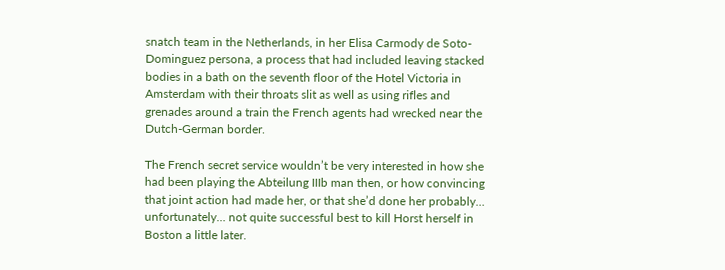snatch team in the Netherlands, in her Elisa Carmody de Soto-Dominguez persona, a process that had included leaving stacked bodies in a bath on the seventh floor of the Hotel Victoria in Amsterdam with their throats slit as well as using rifles and grenades around a train the French agents had wrecked near the Dutch-German border.

The French secret service wouldn’t be very interested in how she had been playing the Abteilung IIIb man then, or how convincing that joint action had made her, or that she’d done her probably… unfortunately… not quite successful best to kill Horst herself in Boston a little later.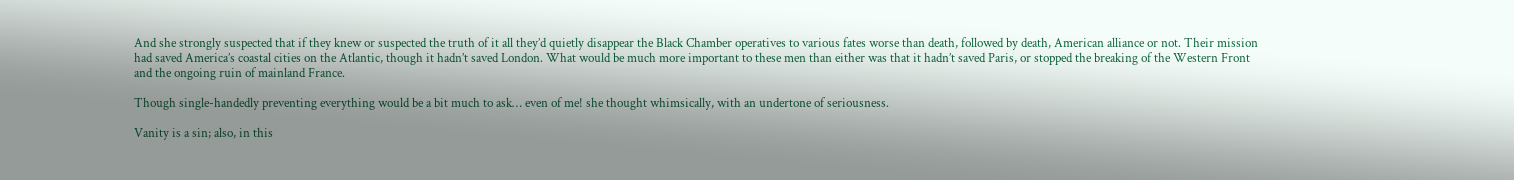And she strongly suspected that if they knew or suspected the truth of it all they’d quietly disappear the Black Chamber operatives to various fates worse than death, followed by death, American alliance or not. Their mission had saved America’s coastal cities on the Atlantic, though it hadn’t saved London. What would be much more important to these men than either was that it hadn’t saved Paris, or stopped the breaking of the Western Front and the ongoing ruin of mainland France.

Though single-handedly preventing everything would be a bit much to ask… even of me! she thought whimsically, with an undertone of seriousness.

Vanity is a sin; also, in this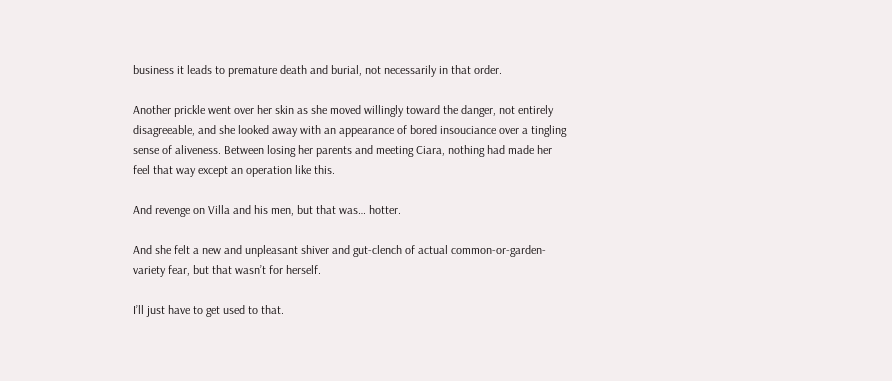business it leads to premature death and burial, not necessarily in that order.

Another prickle went over her skin as she moved willingly toward the danger, not entirely disagreeable, and she looked away with an appearance of bored insouciance over a tingling sense of aliveness. Between losing her parents and meeting Ciara, nothing had made her feel that way except an operation like this.

And revenge on Villa and his men, but that was… hotter.

And she felt a new and unpleasant shiver and gut-clench of actual common-or-garden-variety fear, but that wasn’t for herself.

I’ll just have to get used to that.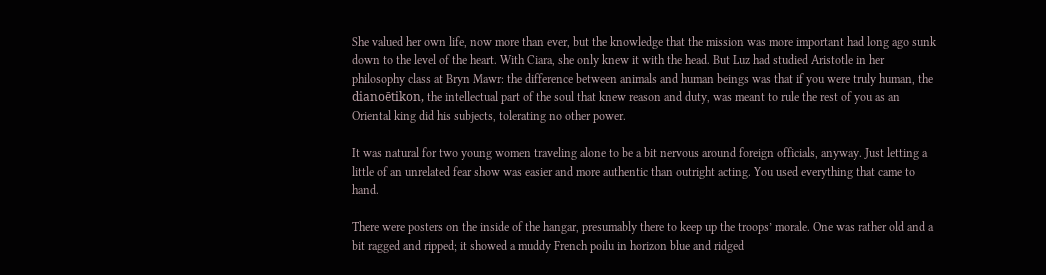She valued her own life, now more than ever, but the knowledge that the mission was more important had long ago sunk down to the level of the heart. With Ciara, she only knew it with the head. But Luz had studied Aristotle in her philosophy class at Bryn Mawr: the difference between animals and human beings was that if you were truly human, the dianoētikon, the intellectual part of the soul that knew reason and duty, was meant to rule the rest of you as an Oriental king did his subjects, tolerating no other power.

It was natural for two young women traveling alone to be a bit nervous around foreign officials, anyway. Just letting a little of an unrelated fear show was easier and more authentic than outright acting. You used everything that came to hand.

There were posters on the inside of the hangar, presumably there to keep up the troops’ morale. One was rather old and a bit ragged and ripped; it showed a muddy French poilu in horizon blue and ridged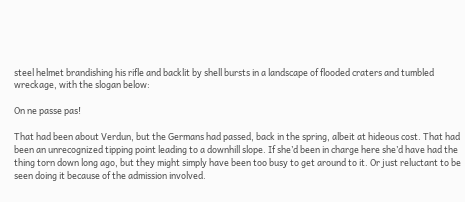steel helmet brandishing his rifle and backlit by shell bursts in a landscape of flooded craters and tumbled wreckage, with the slogan below:

On ne passe pas!

That had been about Verdun, but the Germans had passed, back in the spring, albeit at hideous cost. That had been an unrecognized tipping point leading to a downhill slope. If she’d been in charge here she’d have had the thing torn down long ago, but they might simply have been too busy to get around to it. Or just reluctant to be seen doing it because of the admission involved.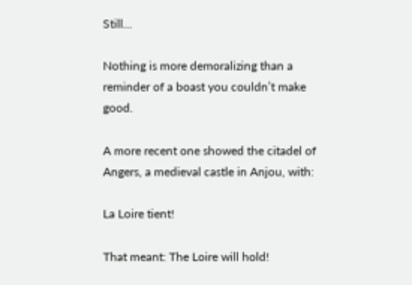Still…

Nothing is more demoralizing than a reminder of a boast you couldn’t make good.

A more recent one showed the citadel of Angers, a medieval castle in Anjou, with:

La Loire tient!

That meant: The Loire will hold!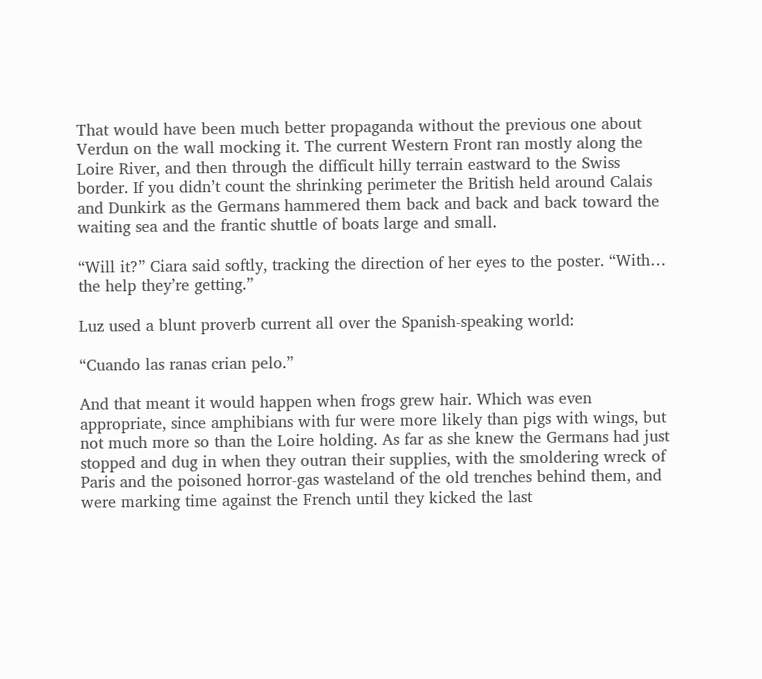That would have been much better propaganda without the previous one about Verdun on the wall mocking it. The current Western Front ran mostly along the Loire River, and then through the difficult hilly terrain eastward to the Swiss border. If you didn’t count the shrinking perimeter the British held around Calais and Dunkirk as the Germans hammered them back and back and back toward the waiting sea and the frantic shuttle of boats large and small.

“Will it?” Ciara said softly, tracking the direction of her eyes to the poster. “With… the help they’re getting.”

Luz used a blunt proverb current all over the Spanish-speaking world:

“Cuando las ranas crian pelo.”

And that meant it would happen when frogs grew hair. Which was even appropriate, since amphibians with fur were more likely than pigs with wings, but not much more so than the Loire holding. As far as she knew the Germans had just stopped and dug in when they outran their supplies, with the smoldering wreck of Paris and the poisoned horror-gas wasteland of the old trenches behind them, and were marking time against the French until they kicked the last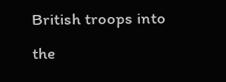British troops into the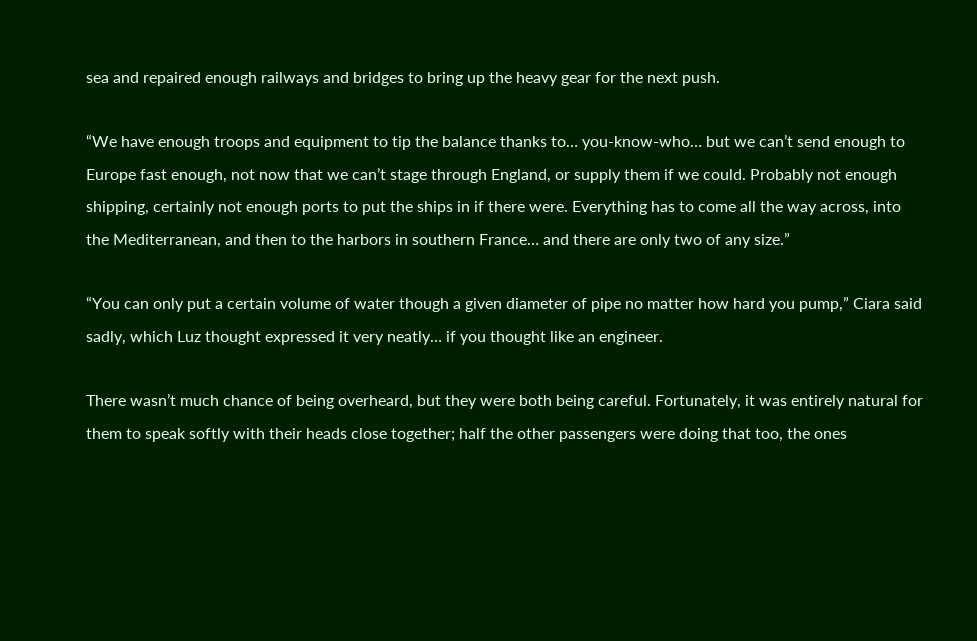sea and repaired enough railways and bridges to bring up the heavy gear for the next push.

“We have enough troops and equipment to tip the balance thanks to… you-know-who… but we can’t send enough to Europe fast enough, not now that we can’t stage through England, or supply them if we could. Probably not enough shipping, certainly not enough ports to put the ships in if there were. Everything has to come all the way across, into the Mediterranean, and then to the harbors in southern France… and there are only two of any size.”

“You can only put a certain volume of water though a given diameter of pipe no matter how hard you pump,” Ciara said sadly, which Luz thought expressed it very neatly… if you thought like an engineer.

There wasn’t much chance of being overheard, but they were both being careful. Fortunately, it was entirely natural for them to speak softly with their heads close together; half the other passengers were doing that too, the ones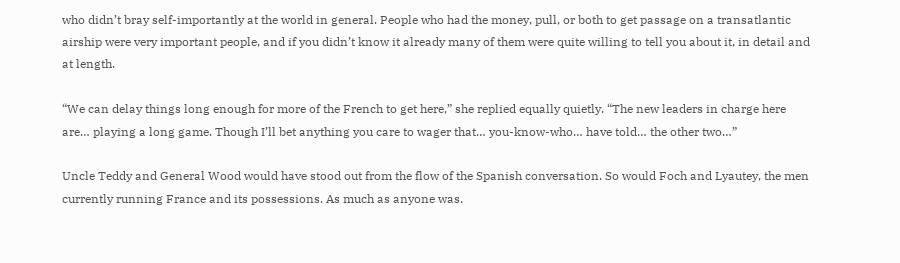who didn’t bray self-importantly at the world in general. People who had the money, pull, or both to get passage on a transatlantic airship were very important people, and if you didn’t know it already many of them were quite willing to tell you about it, in detail and at length.

“We can delay things long enough for more of the French to get here,” she replied equally quietly. “The new leaders in charge here are… playing a long game. Though I’ll bet anything you care to wager that… you-know-who… have told… the other two…”

Uncle Teddy and General Wood would have stood out from the flow of the Spanish conversation. So would Foch and Lyautey, the men currently running France and its possessions. As much as anyone was.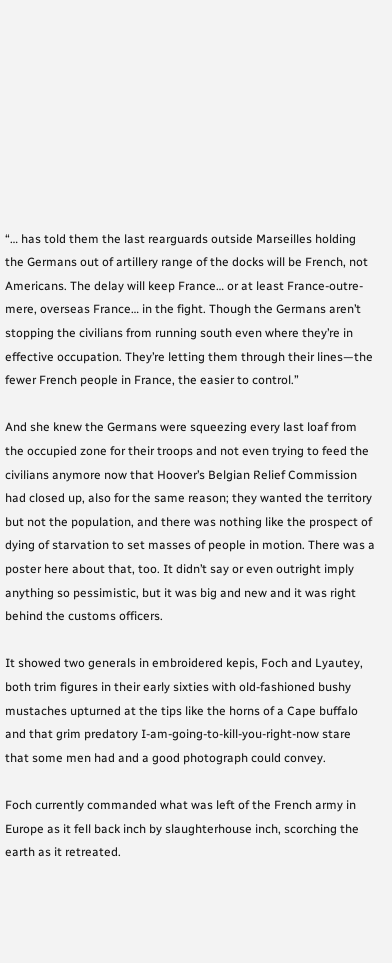“… has told them the last rearguards outside Marseilles holding the Germans out of artillery range of the docks will be French, not Americans. The delay will keep France… or at least France-outre-mere, overseas France… in the fight. Though the Germans aren’t stopping the civilians from running south even where they’re in effective occupation. They’re letting them through their lines—the fewer French people in France, the easier to control.”

And she knew the Germans were squeezing every last loaf from the occupied zone for their troops and not even trying to feed the civilians anymore now that Hoover’s Belgian Relief Commission had closed up, also for the same reason; they wanted the territory but not the population, and there was nothing like the prospect of dying of starvation to set masses of people in motion. There was a poster here about that, too. It didn’t say or even outright imply anything so pessimistic, but it was big and new and it was right behind the customs officers.

It showed two generals in embroidered kepis, Foch and Lyautey, both trim figures in their early sixties with old-fashioned bushy mustaches upturned at the tips like the horns of a Cape buffalo and that grim predatory I-am-going-to-kill-you-right-now stare that some men had and a good photograph could convey.

Foch currently commanded what was left of the French army in Europe as it fell back inch by slaughterhouse inch, scorching the earth as it retreated.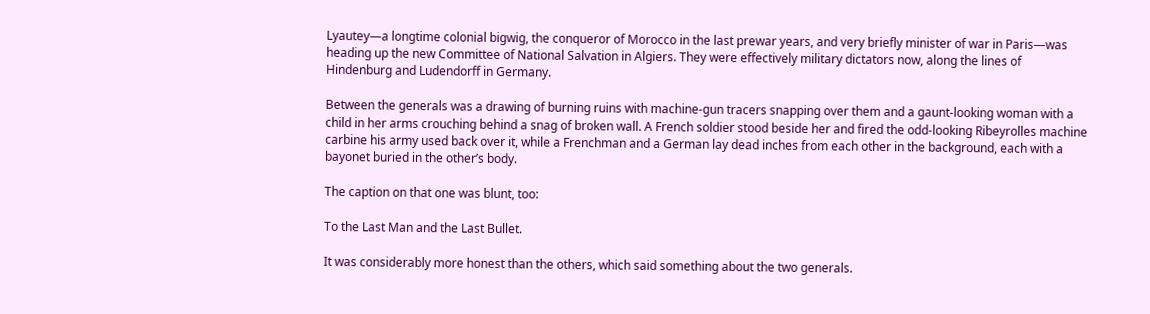Lyautey—a longtime colonial bigwig, the conqueror of Morocco in the last prewar years, and very briefly minister of war in Paris—was heading up the new Committee of National Salvation in Algiers. They were effectively military dictators now, along the lines of Hindenburg and Ludendorff in Germany.

Between the generals was a drawing of burning ruins with machine-gun tracers snapping over them and a gaunt-looking woman with a child in her arms crouching behind a snag of broken wall. A French soldier stood beside her and fired the odd-looking Ribeyrolles machine carbine his army used back over it, while a Frenchman and a German lay dead inches from each other in the background, each with a bayonet buried in the other’s body.

The caption on that one was blunt, too:

To the Last Man and the Last Bullet.

It was considerably more honest than the others, which said something about the two generals.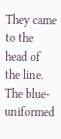They came to the head of the line. The blue-uniformed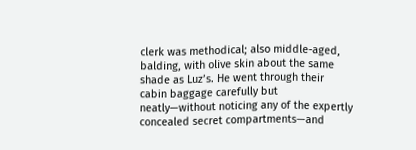clerk was methodical; also middle-aged, balding, with olive skin about the same shade as Luz’s. He went through their cabin baggage carefully but neatly—without noticing any of the expertly concealed secret compartments—and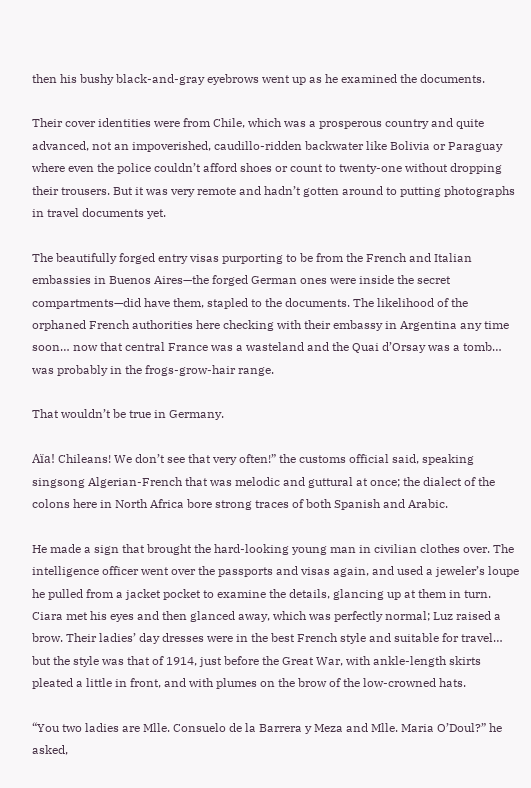then his bushy black-and-gray eyebrows went up as he examined the documents.

Their cover identities were from Chile, which was a prosperous country and quite advanced, not an impoverished, caudillo-ridden backwater like Bolivia or Paraguay where even the police couldn’t afford shoes or count to twenty-one without dropping their trousers. But it was very remote and hadn’t gotten around to putting photographs in travel documents yet.

The beautifully forged entry visas purporting to be from the French and Italian embassies in Buenos Aires—the forged German ones were inside the secret compartments—did have them, stapled to the documents. The likelihood of the orphaned French authorities here checking with their embassy in Argentina any time soon… now that central France was a wasteland and the Quai d’Orsay was a tomb… was probably in the frogs-grow-hair range.

That wouldn’t be true in Germany.

Aïa! Chileans! We don’t see that very often!” the customs official said, speaking singsong Algerian-French that was melodic and guttural at once; the dialect of the colons here in North Africa bore strong traces of both Spanish and Arabic.

He made a sign that brought the hard-looking young man in civilian clothes over. The intelligence officer went over the passports and visas again, and used a jeweler’s loupe he pulled from a jacket pocket to examine the details, glancing up at them in turn. Ciara met his eyes and then glanced away, which was perfectly normal; Luz raised a brow. Their ladies’ day dresses were in the best French style and suitable for travel… but the style was that of 1914, just before the Great War, with ankle-length skirts pleated a little in front, and with plumes on the brow of the low-crowned hats.

“You two ladies are Mlle. Consuelo de la Barrera y Meza and Mlle. Maria O’Doul?” he asked,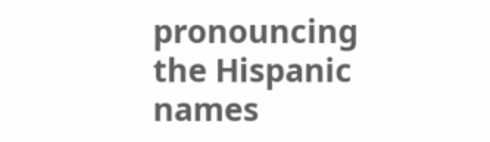pronouncing the Hispanic names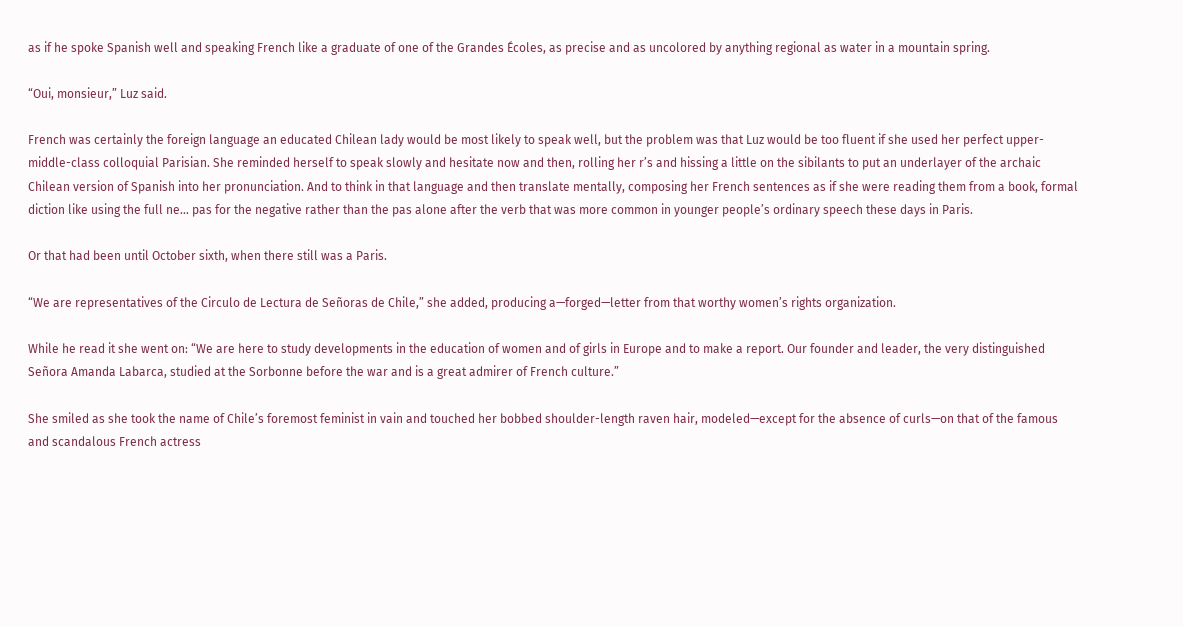as if he spoke Spanish well and speaking French like a graduate of one of the Grandes Écoles, as precise and as uncolored by anything regional as water in a mountain spring.

“Oui, monsieur,” Luz said.

French was certainly the foreign language an educated Chilean lady would be most likely to speak well, but the problem was that Luz would be too fluent if she used her perfect upper-middle-class colloquial Parisian. She reminded herself to speak slowly and hesitate now and then, rolling her r’s and hissing a little on the sibilants to put an underlayer of the archaic Chilean version of Spanish into her pronunciation. And to think in that language and then translate mentally, composing her French sentences as if she were reading them from a book, formal diction like using the full ne… pas for the negative rather than the pas alone after the verb that was more common in younger people’s ordinary speech these days in Paris.

Or that had been until October sixth, when there still was a Paris.

“We are representatives of the Circulo de Lectura de Señoras de Chile,” she added, producing a—forged—letter from that worthy women’s rights organization.

While he read it she went on: “We are here to study developments in the education of women and of girls in Europe and to make a report. Our founder and leader, the very distinguished Señora Amanda Labarca, studied at the Sorbonne before the war and is a great admirer of French culture.”

She smiled as she took the name of Chile’s foremost feminist in vain and touched her bobbed shoulder-length raven hair, modeled—except for the absence of curls—on that of the famous and scandalous French actress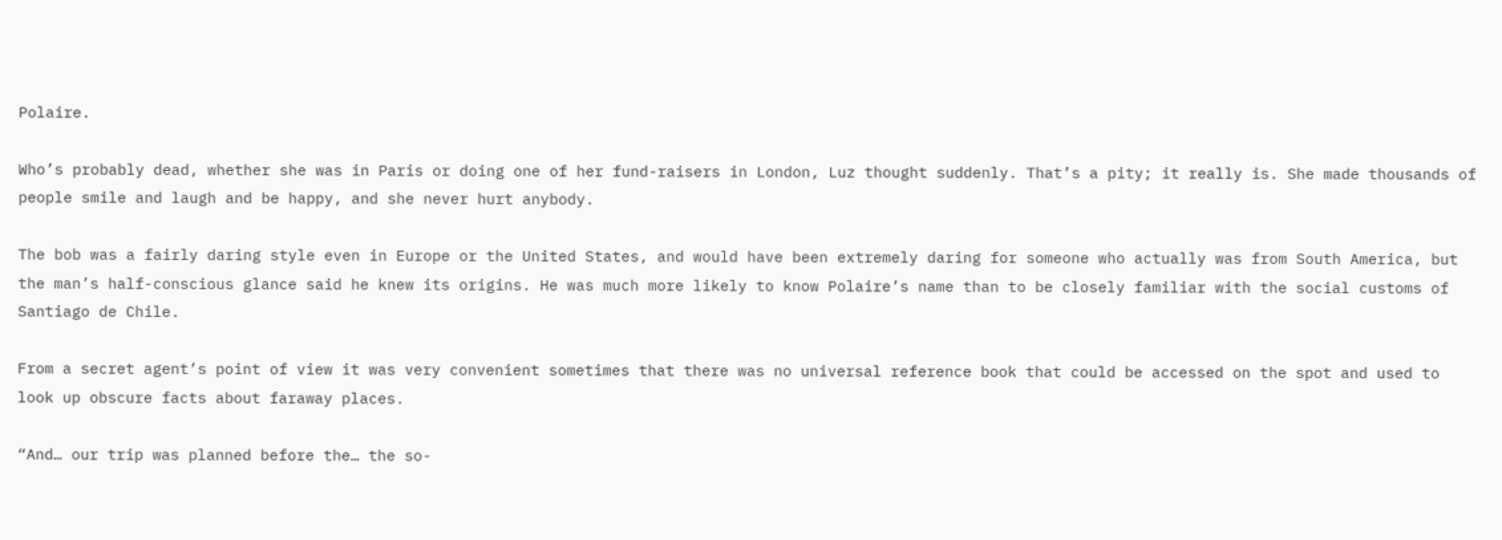Polaire.

Who’s probably dead, whether she was in Paris or doing one of her fund-raisers in London, Luz thought suddenly. That’s a pity; it really is. She made thousands of people smile and laugh and be happy, and she never hurt anybody.

The bob was a fairly daring style even in Europe or the United States, and would have been extremely daring for someone who actually was from South America, but the man’s half-conscious glance said he knew its origins. He was much more likely to know Polaire’s name than to be closely familiar with the social customs of Santiago de Chile.

From a secret agent’s point of view it was very convenient sometimes that there was no universal reference book that could be accessed on the spot and used to look up obscure facts about faraway places.

“And… our trip was planned before the… the so-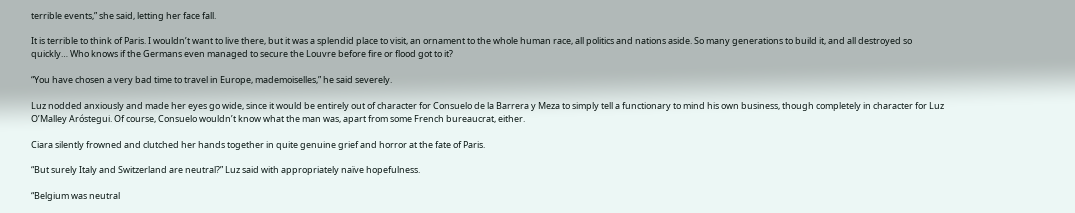terrible events,” she said, letting her face fall.

It is terrible to think of Paris. I wouldn’t want to live there, but it was a splendid place to visit, an ornament to the whole human race, all politics and nations aside. So many generations to build it, and all destroyed so quickly… Who knows if the Germans even managed to secure the Louvre before fire or flood got to it?

“You have chosen a very bad time to travel in Europe, mademoiselles,” he said severely.

Luz nodded anxiously and made her eyes go wide, since it would be entirely out of character for Consuelo de la Barrera y Meza to simply tell a functionary to mind his own business, though completely in character for Luz O’Malley Aróstegui. Of course, Consuelo wouldn’t know what the man was, apart from some French bureaucrat, either.

Ciara silently frowned and clutched her hands together in quite genuine grief and horror at the fate of Paris.

“But surely Italy and Switzerland are neutral?” Luz said with appropriately naïve hopefulness.

“Belgium was neutral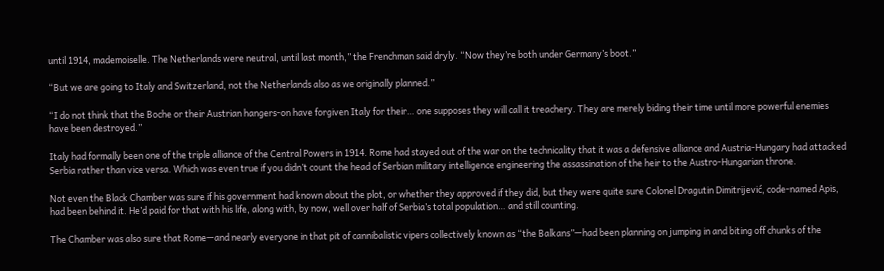until 1914, mademoiselle. The Netherlands were neutral, until last month,” the Frenchman said dryly. “Now they’re both under Germany’s boot.”

“But we are going to Italy and Switzerland, not the Netherlands also as we originally planned.”

“I do not think that the Boche or their Austrian hangers-on have forgiven Italy for their… one supposes they will call it treachery. They are merely biding their time until more powerful enemies have been destroyed.”

Italy had formally been one of the triple alliance of the Central Powers in 1914. Rome had stayed out of the war on the technicality that it was a defensive alliance and Austria-Hungary had attacked Serbia rather than vice versa. Which was even true if you didn’t count the head of Serbian military intelligence engineering the assassination of the heir to the Austro-Hungarian throne.

Not even the Black Chamber was sure if his government had known about the plot, or whether they approved if they did, but they were quite sure Colonel Dragutin Dimitrijević, code-named Apis, had been behind it. He’d paid for that with his life, along with, by now, well over half of Serbia’s total population… and still counting.

The Chamber was also sure that Rome—and nearly everyone in that pit of cannibalistic vipers collectively known as “the Balkans”—had been planning on jumping in and biting off chunks of the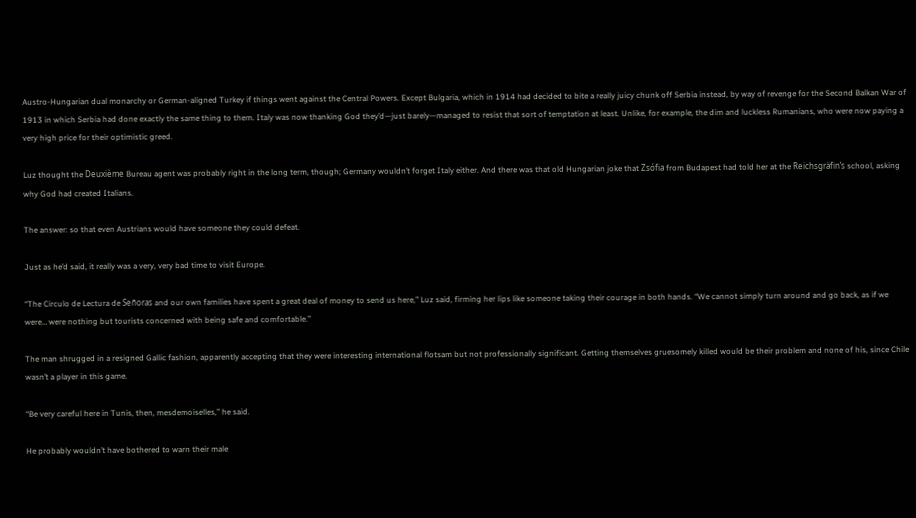Austro-Hungarian dual monarchy or German-aligned Turkey if things went against the Central Powers. Except Bulgaria, which in 1914 had decided to bite a really juicy chunk off Serbia instead, by way of revenge for the Second Balkan War of 1913 in which Serbia had done exactly the same thing to them. Italy was now thanking God they’d—just barely—managed to resist that sort of temptation at least. Unlike, for example, the dim and luckless Rumanians, who were now paying a very high price for their optimistic greed.

Luz thought the Deuxième Bureau agent was probably right in the long term, though; Germany wouldn’t forget Italy either. And there was that old Hungarian joke that Zsófia from Budapest had told her at the Reichsgräfin’s school, asking why God had created Italians.

The answer: so that even Austrians would have someone they could defeat.

Just as he’d said, it really was a very, very bad time to visit Europe.

“The Circulo de Lectura de Señoras and our own families have spent a great deal of money to send us here,” Luz said, firming her lips like someone taking their courage in both hands. “We cannot simply turn around and go back, as if we were… were nothing but tourists concerned with being safe and comfortable.”

The man shrugged in a resigned Gallic fashion, apparently accepting that they were interesting international flotsam but not professionally significant. Getting themselves gruesomely killed would be their problem and none of his, since Chile wasn’t a player in this game.

“Be very careful here in Tunis, then, mesdemoiselles,” he said.

He probably wouldn’t have bothered to warn their male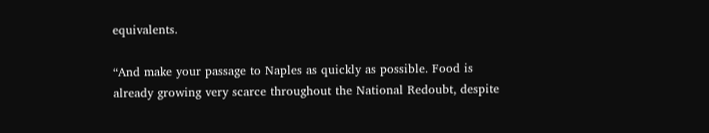equivalents.

“And make your passage to Naples as quickly as possible. Food is already growing very scarce throughout the National Redoubt, despite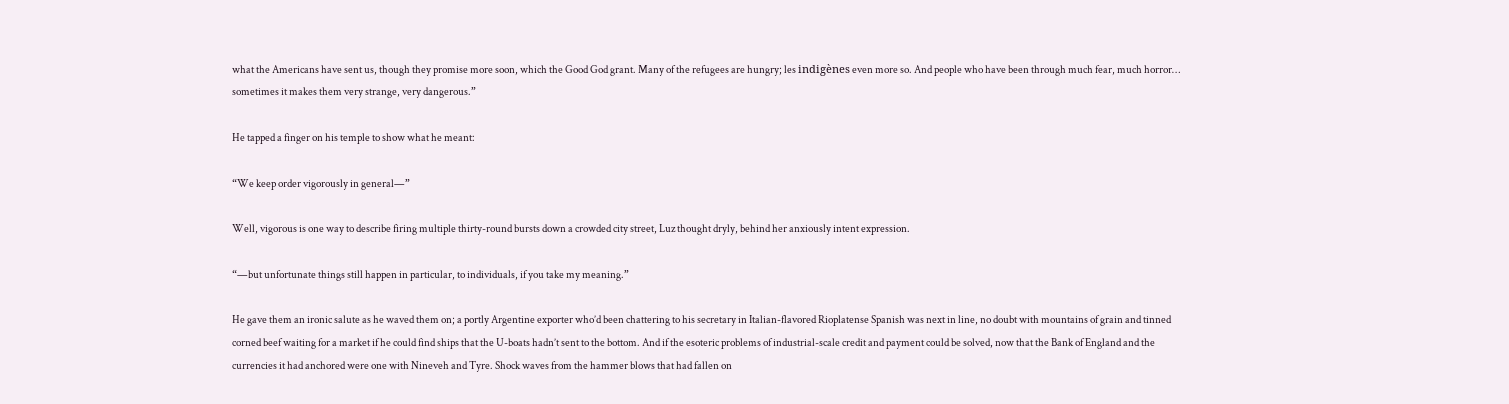what the Americans have sent us, though they promise more soon, which the Good God grant. Many of the refugees are hungry; les indigènes even more so. And people who have been through much fear, much horror… sometimes it makes them very strange, very dangerous.”

He tapped a finger on his temple to show what he meant:

“We keep order vigorously in general—”

Well, vigorous is one way to describe firing multiple thirty-round bursts down a crowded city street, Luz thought dryly, behind her anxiously intent expression.

“—but unfortunate things still happen in particular, to individuals, if you take my meaning.”

He gave them an ironic salute as he waved them on; a portly Argentine exporter who’d been chattering to his secretary in Italian-flavored Rioplatense Spanish was next in line, no doubt with mountains of grain and tinned corned beef waiting for a market if he could find ships that the U-boats hadn’t sent to the bottom. And if the esoteric problems of industrial-scale credit and payment could be solved, now that the Bank of England and the currencies it had anchored were one with Nineveh and Tyre. Shock waves from the hammer blows that had fallen on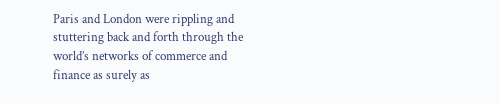Paris and London were rippling and stuttering back and forth through the world’s networks of commerce and finance as surely as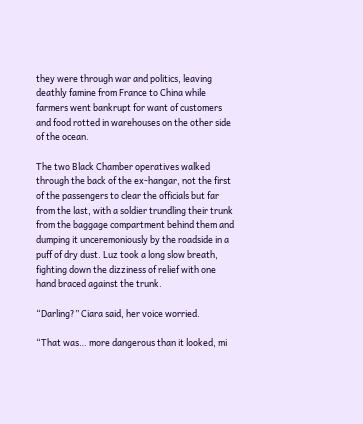they were through war and politics, leaving deathly famine from France to China while farmers went bankrupt for want of customers and food rotted in warehouses on the other side of the ocean.

The two Black Chamber operatives walked through the back of the ex-hangar, not the first of the passengers to clear the officials but far from the last, with a soldier trundling their trunk from the baggage compartment behind them and dumping it unceremoniously by the roadside in a puff of dry dust. Luz took a long slow breath, fighting down the dizziness of relief with one hand braced against the trunk.

“Darling?” Ciara said, her voice worried.

“That was… more dangerous than it looked, mi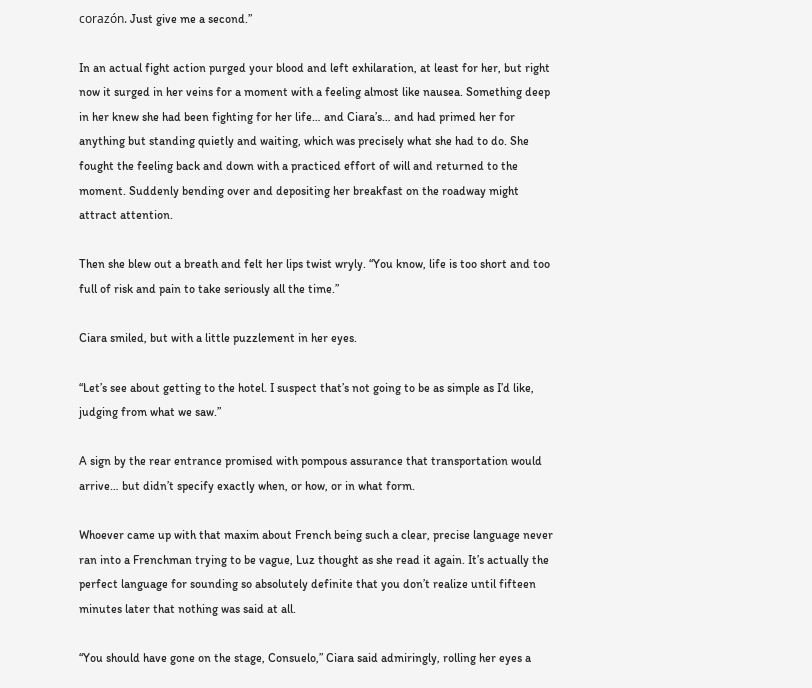corazón. Just give me a second.”

In an actual fight action purged your blood and left exhilaration, at least for her, but right now it surged in her veins for a moment with a feeling almost like nausea. Something deep in her knew she had been fighting for her life… and Ciara’s… and had primed her for anything but standing quietly and waiting, which was precisely what she had to do. She fought the feeling back and down with a practiced effort of will and returned to the moment. Suddenly bending over and depositing her breakfast on the roadway might attract attention.

Then she blew out a breath and felt her lips twist wryly. “You know, life is too short and too full of risk and pain to take seriously all the time.”

Ciara smiled, but with a little puzzlement in her eyes.

“Let’s see about getting to the hotel. I suspect that’s not going to be as simple as I’d like, judging from what we saw.”

A sign by the rear entrance promised with pompous assurance that transportation would arrive… but didn’t specify exactly when, or how, or in what form.

Whoever came up with that maxim about French being such a clear, precise language never ran into a Frenchman trying to be vague, Luz thought as she read it again. It’s actually the perfect language for sounding so absolutely definite that you don’t realize until fifteen minutes later that nothing was said at all.

“You should have gone on the stage, Consuelo,” Ciara said admiringly, rolling her eyes a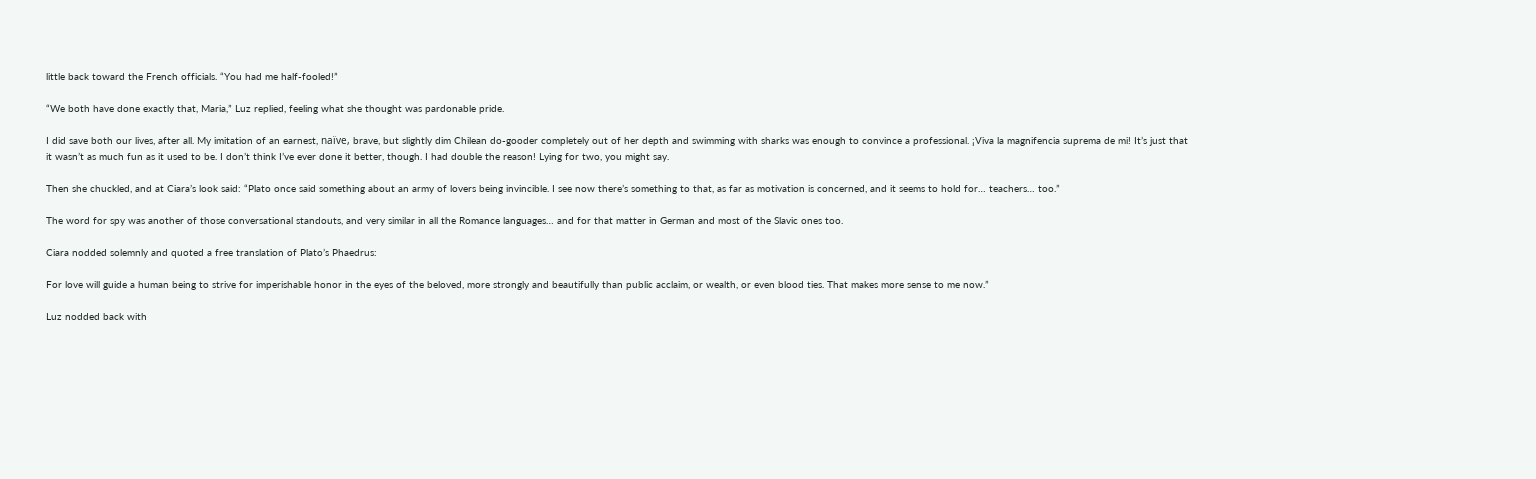little back toward the French officials. “You had me half-fooled!”

“We both have done exactly that, Maria,” Luz replied, feeling what she thought was pardonable pride.

I did save both our lives, after all. My imitation of an earnest, naïve, brave, but slightly dim Chilean do-gooder completely out of her depth and swimming with sharks was enough to convince a professional. ¡Viva la magnifencia suprema de mi! It’s just that it wasn’t as much fun as it used to be. I don’t think I’ve ever done it better, though. I had double the reason! Lying for two, you might say.

Then she chuckled, and at Ciara’s look said: “Plato once said something about an army of lovers being invincible. I see now there’s something to that, as far as motivation is concerned, and it seems to hold for… teachers… too.”

The word for spy was another of those conversational standouts, and very similar in all the Romance languages… and for that matter in German and most of the Slavic ones too.

Ciara nodded solemnly and quoted a free translation of Plato’s Phaedrus:

For love will guide a human being to strive for imperishable honor in the eyes of the beloved, more strongly and beautifully than public acclaim, or wealth, or even blood ties. That makes more sense to me now.”

Luz nodded back with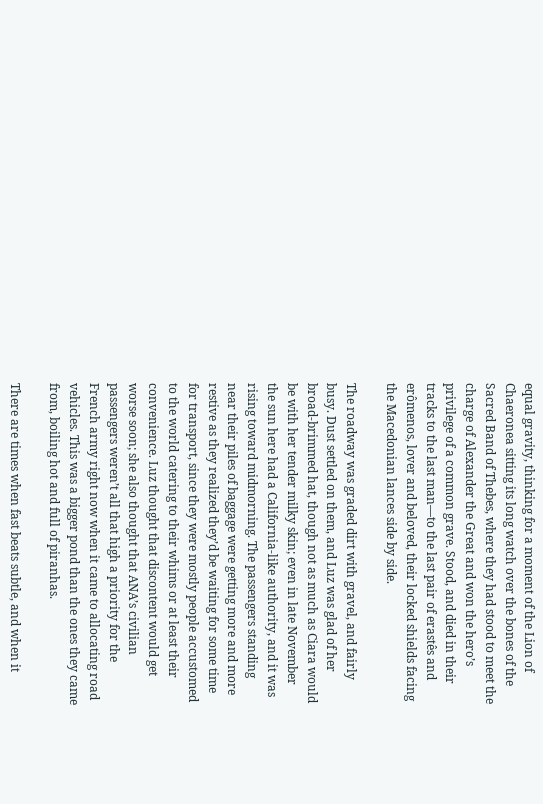equal gravity, thinking for a moment of the Lion of Chaeronea sitting its long watch over the bones of the Sacred Band of Thebes, where they had stood to meet the charge of Alexander the Great and won the hero’s privilege of a common grave. Stood, and died in their tracks to the last man—to the last pair of erastês and erômenos, lover and beloved, their locked shields facing the Macedonian lances side by side.

The roadway was graded dirt with gravel, and fairly busy. Dust settled on them, and Luz was glad of her broad-brimmed hat, though not as much as Ciara would be with her tender milky skin; even in late November the sun here had a California-like authority, and it was rising toward midmorning. The passengers standing near their piles of baggage were getting more and more restive as they realized they’d be waiting for some time for transport, since they were mostly people accustomed to the world catering to their whims or at least their convenience. Luz thought that discontent would get worse soon; she also thought that ANA’s civilian passengers weren’t all that high a priority for the French army right now when it came to allocating road vehicles. This was a bigger pond than the ones they came from, boiling hot and full of piranhas.

There are times when fast beats subtle, and when it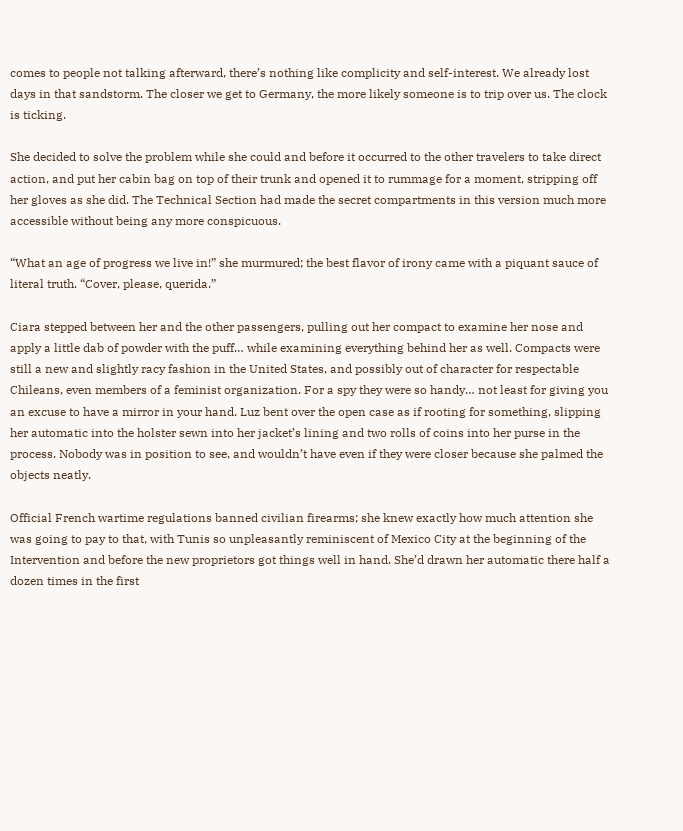comes to people not talking afterward, there’s nothing like complicity and self-interest. We already lost days in that sandstorm. The closer we get to Germany, the more likely someone is to trip over us. The clock is ticking.

She decided to solve the problem while she could and before it occurred to the other travelers to take direct action, and put her cabin bag on top of their trunk and opened it to rummage for a moment, stripping off her gloves as she did. The Technical Section had made the secret compartments in this version much more accessible without being any more conspicuous.

“What an age of progress we live in!” she murmured; the best flavor of irony came with a piquant sauce of literal truth. “Cover, please, querida.”

Ciara stepped between her and the other passengers, pulling out her compact to examine her nose and apply a little dab of powder with the puff… while examining everything behind her as well. Compacts were still a new and slightly racy fashion in the United States, and possibly out of character for respectable Chileans, even members of a feminist organization. For a spy they were so handy… not least for giving you an excuse to have a mirror in your hand. Luz bent over the open case as if rooting for something, slipping her automatic into the holster sewn into her jacket’s lining and two rolls of coins into her purse in the process. Nobody was in position to see, and wouldn’t have even if they were closer because she palmed the objects neatly.

Official French wartime regulations banned civilian firearms; she knew exactly how much attention she was going to pay to that, with Tunis so unpleasantly reminiscent of Mexico City at the beginning of the Intervention and before the new proprietors got things well in hand. She’d drawn her automatic there half a dozen times in the first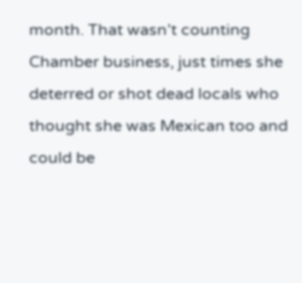month. That wasn’t counting Chamber business, just times she deterred or shot dead locals who thought she was Mexican too and could be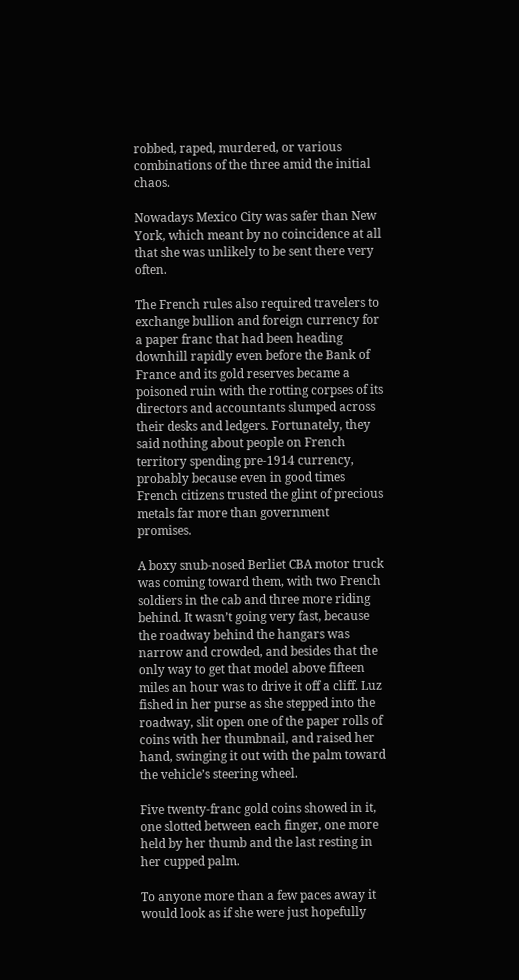robbed, raped, murdered, or various combinations of the three amid the initial chaos.

Nowadays Mexico City was safer than New York, which meant by no coincidence at all that she was unlikely to be sent there very often.

The French rules also required travelers to exchange bullion and foreign currency for a paper franc that had been heading downhill rapidly even before the Bank of France and its gold reserves became a poisoned ruin with the rotting corpses of its directors and accountants slumped across their desks and ledgers. Fortunately, they said nothing about people on French territory spending pre-1914 currency, probably because even in good times French citizens trusted the glint of precious metals far more than government promises.

A boxy snub-nosed Berliet CBA motor truck was coming toward them, with two French soldiers in the cab and three more riding behind. It wasn’t going very fast, because the roadway behind the hangars was narrow and crowded, and besides that the only way to get that model above fifteen miles an hour was to drive it off a cliff. Luz fished in her purse as she stepped into the roadway, slit open one of the paper rolls of coins with her thumbnail, and raised her hand, swinging it out with the palm toward the vehicle’s steering wheel.

Five twenty-franc gold coins showed in it, one slotted between each finger, one more held by her thumb and the last resting in her cupped palm.

To anyone more than a few paces away it would look as if she were just hopefully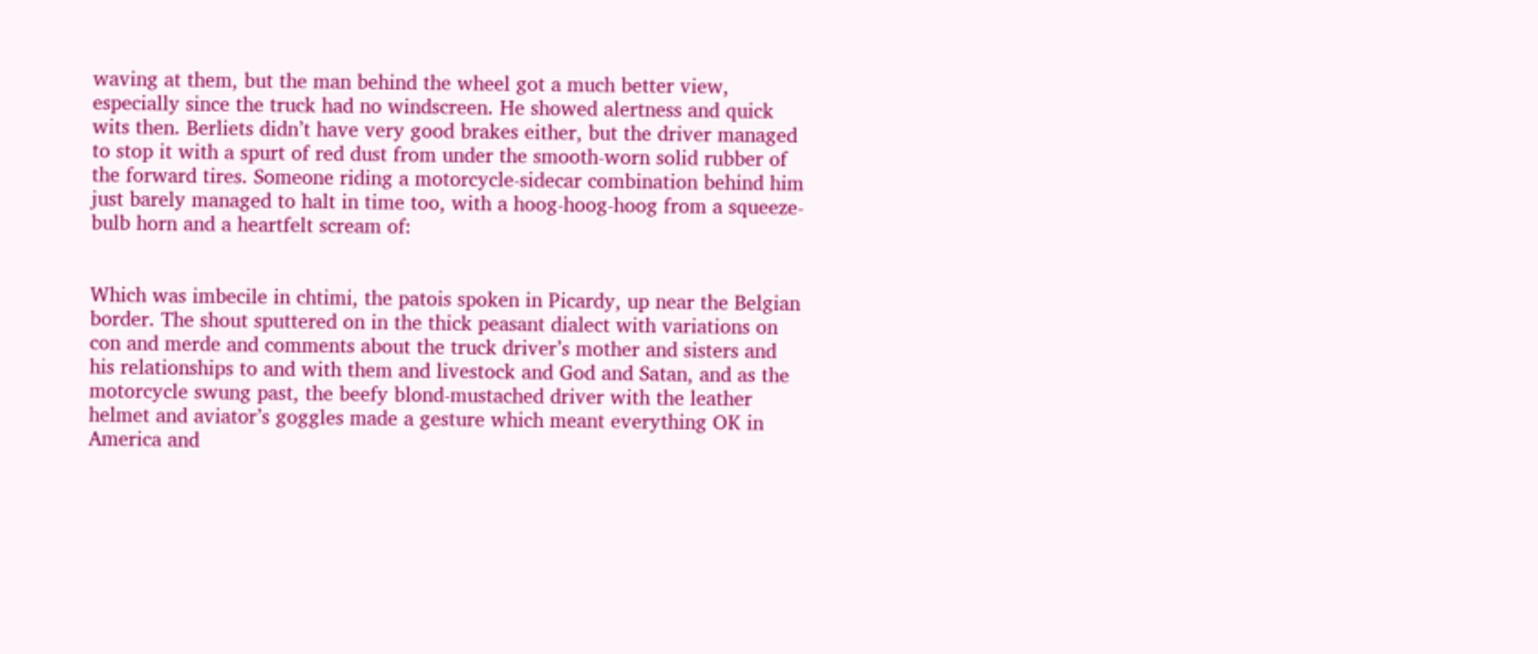waving at them, but the man behind the wheel got a much better view, especially since the truck had no windscreen. He showed alertness and quick wits then. Berliets didn’t have very good brakes either, but the driver managed to stop it with a spurt of red dust from under the smooth-worn solid rubber of the forward tires. Someone riding a motorcycle-sidecar combination behind him just barely managed to halt in time too, with a hoog-hoog-hoog from a squeeze-bulb horn and a heartfelt scream of:


Which was imbecile in chtimi, the patois spoken in Picardy, up near the Belgian border. The shout sputtered on in the thick peasant dialect with variations on con and merde and comments about the truck driver’s mother and sisters and his relationships to and with them and livestock and God and Satan, and as the motorcycle swung past, the beefy blond-mustached driver with the leather helmet and aviator’s goggles made a gesture which meant everything OK in America and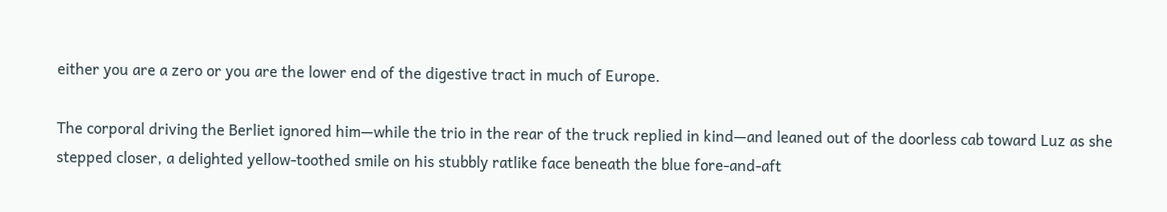either you are a zero or you are the lower end of the digestive tract in much of Europe.

The corporal driving the Berliet ignored him—while the trio in the rear of the truck replied in kind—and leaned out of the doorless cab toward Luz as she stepped closer, a delighted yellow-toothed smile on his stubbly ratlike face beneath the blue fore-and-aft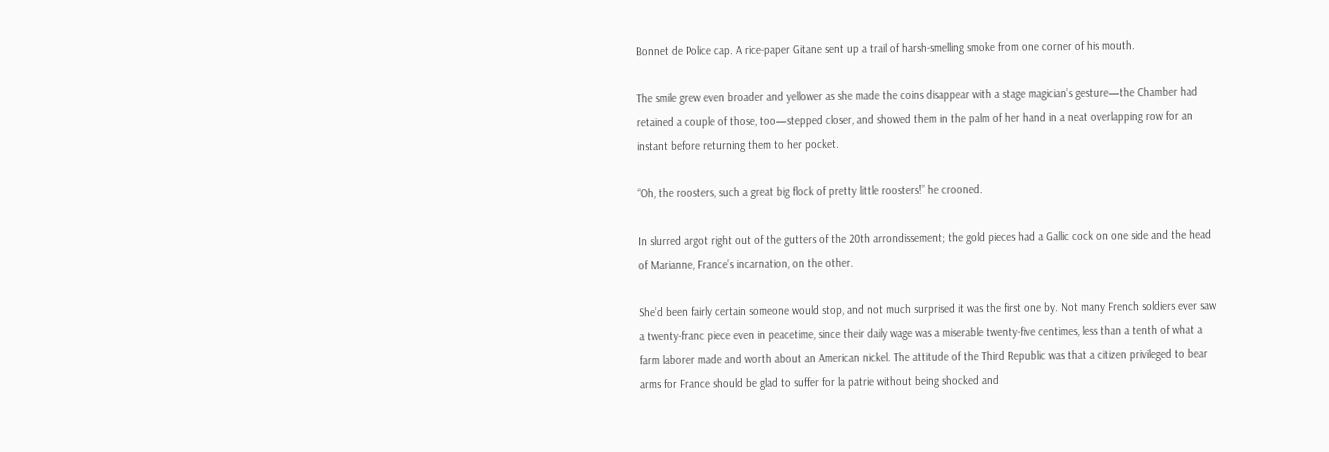Bonnet de Police cap. A rice-paper Gitane sent up a trail of harsh-smelling smoke from one corner of his mouth.

The smile grew even broader and yellower as she made the coins disappear with a stage magician’s gesture—the Chamber had retained a couple of those, too—stepped closer, and showed them in the palm of her hand in a neat overlapping row for an instant before returning them to her pocket.

“Oh, the roosters, such a great big flock of pretty little roosters!” he crooned.

In slurred argot right out of the gutters of the 20th arrondissement; the gold pieces had a Gallic cock on one side and the head of Marianne, France’s incarnation, on the other.

She’d been fairly certain someone would stop, and not much surprised it was the first one by. Not many French soldiers ever saw a twenty-franc piece even in peacetime, since their daily wage was a miserable twenty-five centimes, less than a tenth of what a farm laborer made and worth about an American nickel. The attitude of the Third Republic was that a citizen privileged to bear arms for France should be glad to suffer for la patrie without being shocked and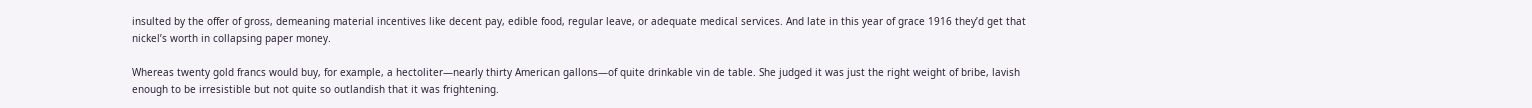insulted by the offer of gross, demeaning material incentives like decent pay, edible food, regular leave, or adequate medical services. And late in this year of grace 1916 they’d get that nickel’s worth in collapsing paper money.

Whereas twenty gold francs would buy, for example, a hectoliter—nearly thirty American gallons—of quite drinkable vin de table. She judged it was just the right weight of bribe, lavish enough to be irresistible but not quite so outlandish that it was frightening.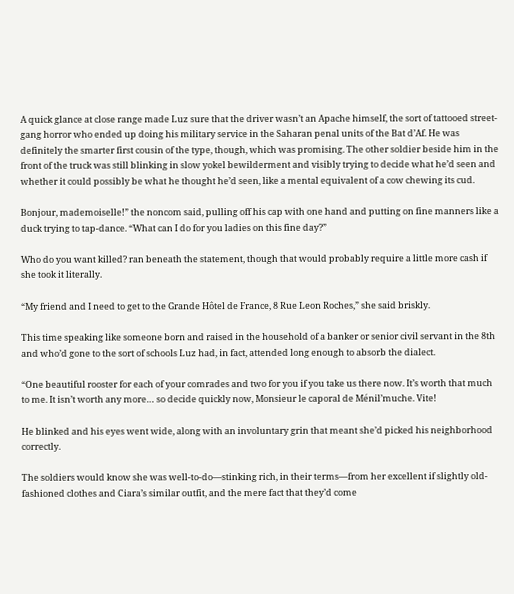A quick glance at close range made Luz sure that the driver wasn’t an Apache himself, the sort of tattooed street-gang horror who ended up doing his military service in the Saharan penal units of the Bat d’Af. He was definitely the smarter first cousin of the type, though, which was promising. The other soldier beside him in the front of the truck was still blinking in slow yokel bewilderment and visibly trying to decide what he’d seen and whether it could possibly be what he thought he’d seen, like a mental equivalent of a cow chewing its cud.

Bonjour, mademoiselle!” the noncom said, pulling off his cap with one hand and putting on fine manners like a duck trying to tap-dance. “What can I do for you ladies on this fine day?”

Who do you want killed? ran beneath the statement, though that would probably require a little more cash if she took it literally.

“My friend and I need to get to the Grande Hôtel de France, 8 Rue Leon Roches,” she said briskly.

This time speaking like someone born and raised in the household of a banker or senior civil servant in the 8th and who’d gone to the sort of schools Luz had, in fact, attended long enough to absorb the dialect.

“One beautiful rooster for each of your comrades and two for you if you take us there now. It’s worth that much to me. It isn’t worth any more… so decide quickly now, Monsieur le caporal de Ménil’muche. Vite!

He blinked and his eyes went wide, along with an involuntary grin that meant she’d picked his neighborhood correctly.

The soldiers would know she was well-to-do—stinking rich, in their terms—from her excellent if slightly old-fashioned clothes and Ciara’s similar outfit, and the mere fact that they’d come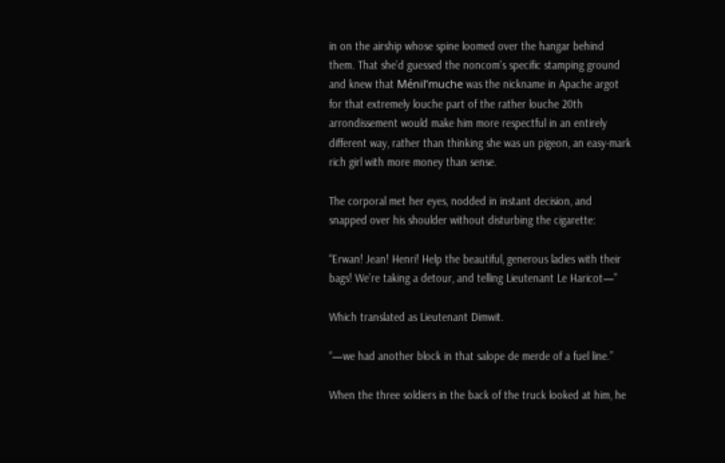in on the airship whose spine loomed over the hangar behind them. That she’d guessed the noncom’s specific stamping ground and knew that Ménil’muche was the nickname in Apache argot for that extremely louche part of the rather louche 20th arrondissement would make him more respectful in an entirely different way, rather than thinking she was un pigeon, an easy-mark rich girl with more money than sense.

The corporal met her eyes, nodded in instant decision, and snapped over his shoulder without disturbing the cigarette:

“Erwan! Jean! Henri! Help the beautiful, generous ladies with their bags! We’re taking a detour, and telling Lieutenant Le Haricot—”

Which translated as Lieutenant Dimwit.

“—we had another block in that salope de merde of a fuel line.”

When the three soldiers in the back of the truck looked at him, he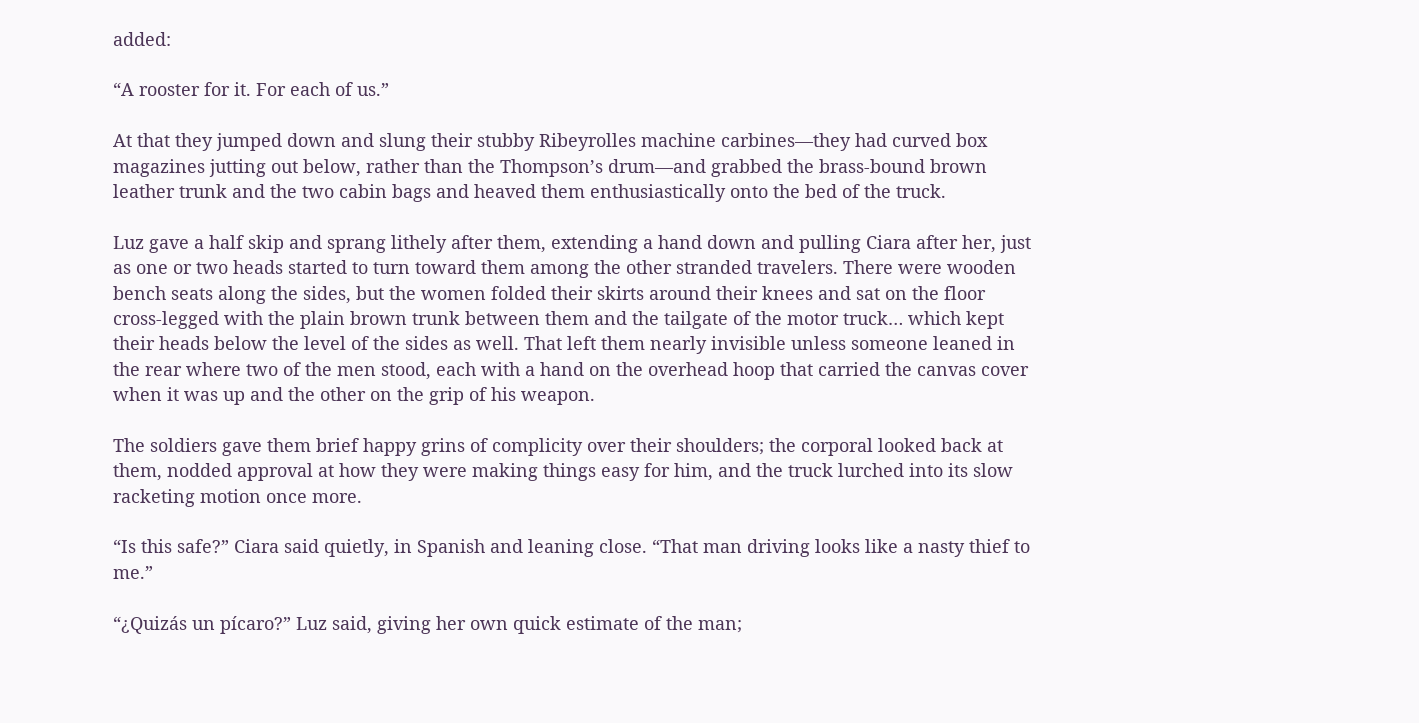added:

“A rooster for it. For each of us.”

At that they jumped down and slung their stubby Ribeyrolles machine carbines—they had curved box magazines jutting out below, rather than the Thompson’s drum—and grabbed the brass-bound brown leather trunk and the two cabin bags and heaved them enthusiastically onto the bed of the truck.

Luz gave a half skip and sprang lithely after them, extending a hand down and pulling Ciara after her, just as one or two heads started to turn toward them among the other stranded travelers. There were wooden bench seats along the sides, but the women folded their skirts around their knees and sat on the floor cross-legged with the plain brown trunk between them and the tailgate of the motor truck… which kept their heads below the level of the sides as well. That left them nearly invisible unless someone leaned in the rear where two of the men stood, each with a hand on the overhead hoop that carried the canvas cover when it was up and the other on the grip of his weapon.

The soldiers gave them brief happy grins of complicity over their shoulders; the corporal looked back at them, nodded approval at how they were making things easy for him, and the truck lurched into its slow racketing motion once more.

“Is this safe?” Ciara said quietly, in Spanish and leaning close. “That man driving looks like a nasty thief to me.”

“¿Quizás un pícaro?” Luz said, giving her own quick estimate of the man;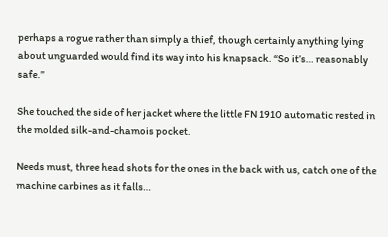perhaps a rogue rather than simply a thief, though certainly anything lying about unguarded would find its way into his knapsack. “So it’s… reasonably safe.”

She touched the side of her jacket where the little FN 1910 automatic rested in the molded silk-and-chamois pocket.

Needs must, three head shots for the ones in the back with us, catch one of the machine carbines as it falls…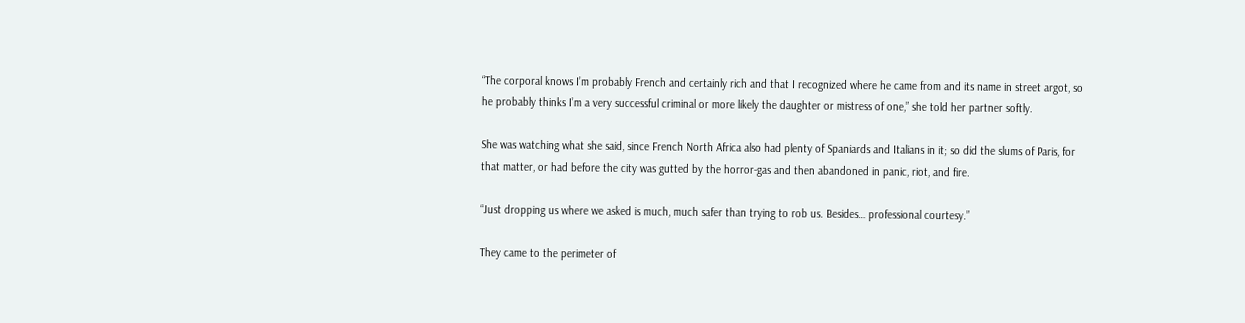“The corporal knows I’m probably French and certainly rich and that I recognized where he came from and its name in street argot, so he probably thinks I’m a very successful criminal or more likely the daughter or mistress of one,” she told her partner softly.

She was watching what she said, since French North Africa also had plenty of Spaniards and Italians in it; so did the slums of Paris, for that matter, or had before the city was gutted by the horror-gas and then abandoned in panic, riot, and fire.

“Just dropping us where we asked is much, much safer than trying to rob us. Besides… professional courtesy.”

They came to the perimeter of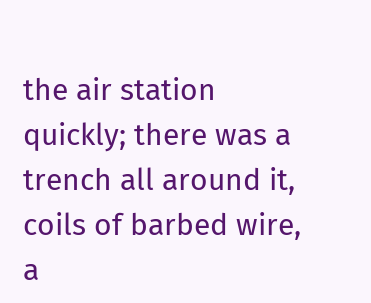the air station quickly; there was a trench all around it, coils of barbed wire, a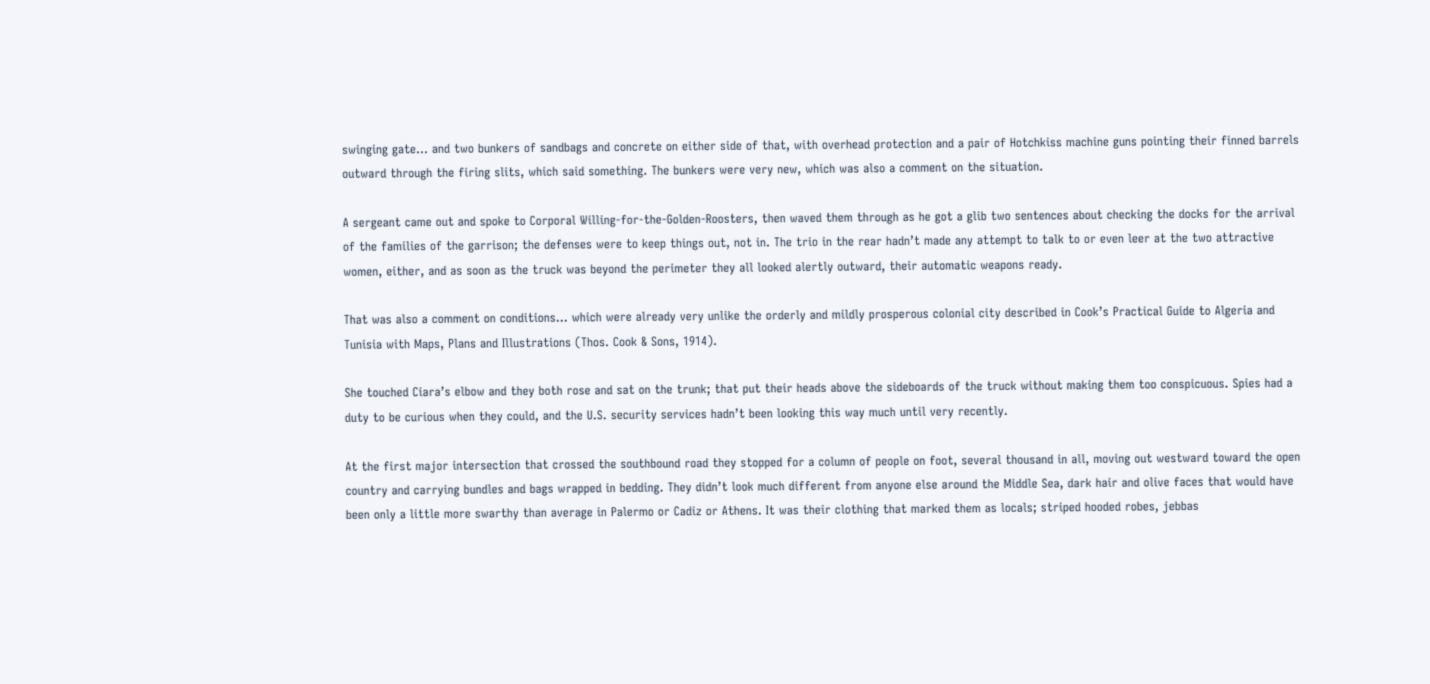swinging gate… and two bunkers of sandbags and concrete on either side of that, with overhead protection and a pair of Hotchkiss machine guns pointing their finned barrels outward through the firing slits, which said something. The bunkers were very new, which was also a comment on the situation.

A sergeant came out and spoke to Corporal Willing-for-the-Golden-Roosters, then waved them through as he got a glib two sentences about checking the docks for the arrival of the families of the garrison; the defenses were to keep things out, not in. The trio in the rear hadn’t made any attempt to talk to or even leer at the two attractive women, either, and as soon as the truck was beyond the perimeter they all looked alertly outward, their automatic weapons ready.

That was also a comment on conditions… which were already very unlike the orderly and mildly prosperous colonial city described in Cook’s Practical Guide to Algeria and Tunisia with Maps, Plans and Illustrations (Thos. Cook & Sons, 1914).

She touched Ciara’s elbow and they both rose and sat on the trunk; that put their heads above the sideboards of the truck without making them too conspicuous. Spies had a duty to be curious when they could, and the U.S. security services hadn’t been looking this way much until very recently.

At the first major intersection that crossed the southbound road they stopped for a column of people on foot, several thousand in all, moving out westward toward the open country and carrying bundles and bags wrapped in bedding. They didn’t look much different from anyone else around the Middle Sea, dark hair and olive faces that would have been only a little more swarthy than average in Palermo or Cadiz or Athens. It was their clothing that marked them as locals; striped hooded robes, jebbas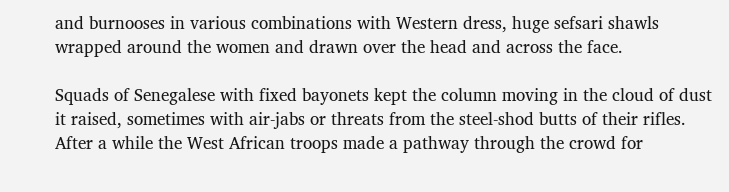and burnooses in various combinations with Western dress, huge sefsari shawls wrapped around the women and drawn over the head and across the face.

Squads of Senegalese with fixed bayonets kept the column moving in the cloud of dust it raised, sometimes with air-jabs or threats from the steel-shod butts of their rifles. After a while the West African troops made a pathway through the crowd for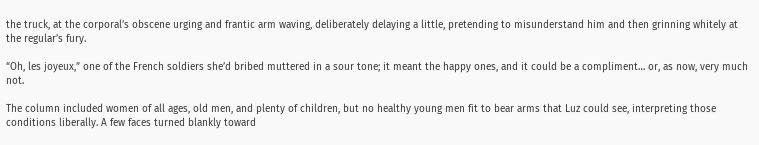the truck, at the corporal’s obscene urging and frantic arm waving, deliberately delaying a little, pretending to misunderstand him and then grinning whitely at the regular’s fury.

“Oh, les joyeux,” one of the French soldiers she’d bribed muttered in a sour tone; it meant the happy ones, and it could be a compliment… or, as now, very much not.

The column included women of all ages, old men, and plenty of children, but no healthy young men fit to bear arms that Luz could see, interpreting those conditions liberally. A few faces turned blankly toward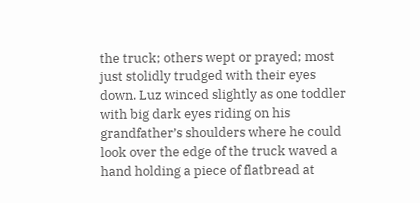the truck; others wept or prayed; most just stolidly trudged with their eyes down. Luz winced slightly as one toddler with big dark eyes riding on his grandfather’s shoulders where he could look over the edge of the truck waved a hand holding a piece of flatbread at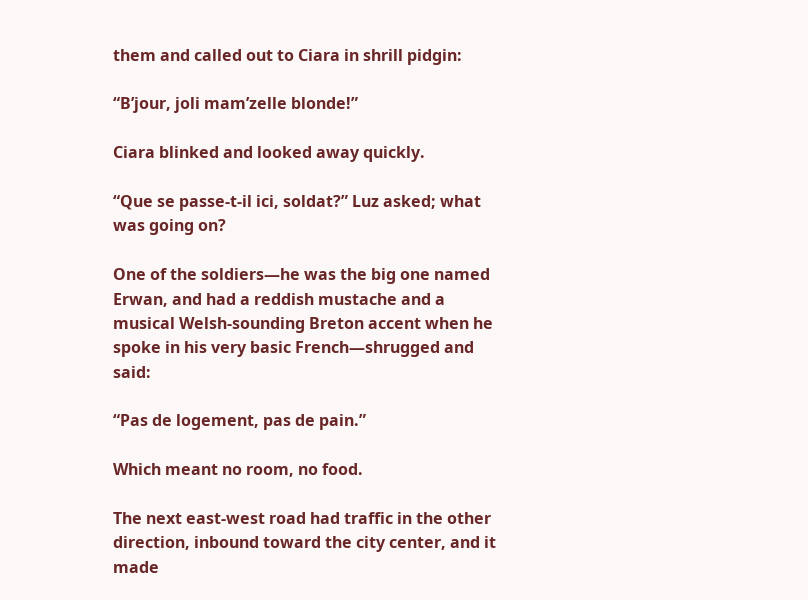them and called out to Ciara in shrill pidgin:

“B’jour, joli mam’zelle blonde!”

Ciara blinked and looked away quickly.

“Que se passe-t-il ici, soldat?” Luz asked; what was going on?

One of the soldiers—he was the big one named Erwan, and had a reddish mustache and a musical Welsh-sounding Breton accent when he spoke in his very basic French—shrugged and said:

“Pas de logement, pas de pain.”

Which meant no room, no food.

The next east-west road had traffic in the other direction, inbound toward the city center, and it made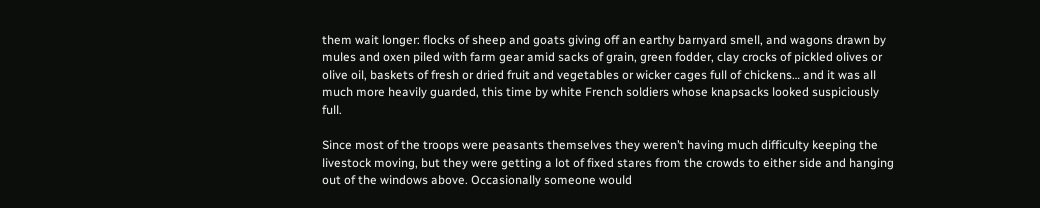them wait longer: flocks of sheep and goats giving off an earthy barnyard smell, and wagons drawn by mules and oxen piled with farm gear amid sacks of grain, green fodder, clay crocks of pickled olives or olive oil, baskets of fresh or dried fruit and vegetables or wicker cages full of chickens… and it was all much more heavily guarded, this time by white French soldiers whose knapsacks looked suspiciously full.

Since most of the troops were peasants themselves they weren’t having much difficulty keeping the livestock moving, but they were getting a lot of fixed stares from the crowds to either side and hanging out of the windows above. Occasionally someone would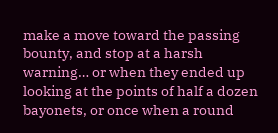make a move toward the passing bounty, and stop at a harsh warning… or when they ended up looking at the points of half a dozen bayonets, or once when a round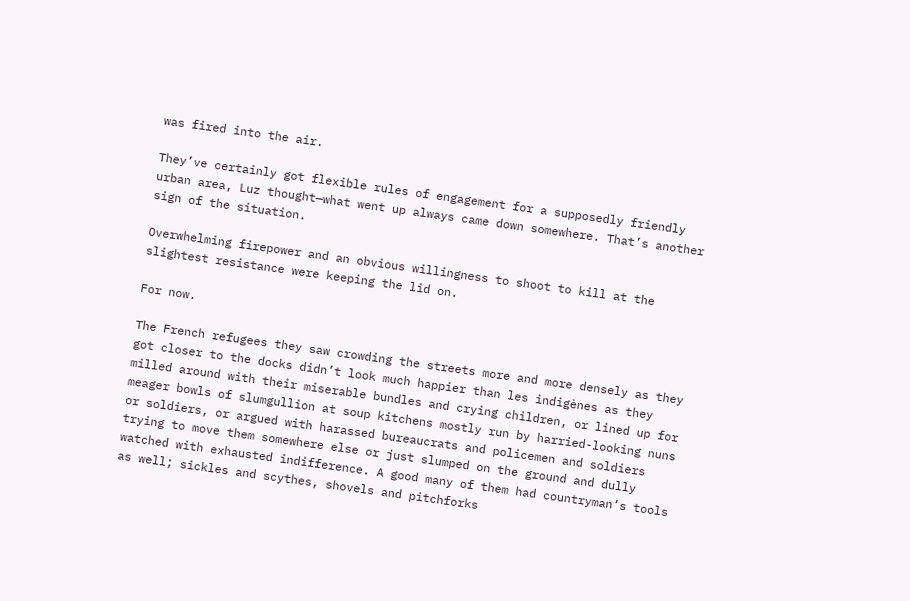was fired into the air.

They’ve certainly got flexible rules of engagement for a supposedly friendly urban area, Luz thought—what went up always came down somewhere. That’s another sign of the situation.

Overwhelming firepower and an obvious willingness to shoot to kill at the slightest resistance were keeping the lid on.

For now.

The French refugees they saw crowding the streets more and more densely as they got closer to the docks didn’t look much happier than les indigènes as they milled around with their miserable bundles and crying children, or lined up for meager bowls of slumgullion at soup kitchens mostly run by harried-looking nuns or soldiers, or argued with harassed bureaucrats and policemen and soldiers trying to move them somewhere else or just slumped on the ground and dully watched with exhausted indifference. A good many of them had countryman’s tools as well; sickles and scythes, shovels and pitchforks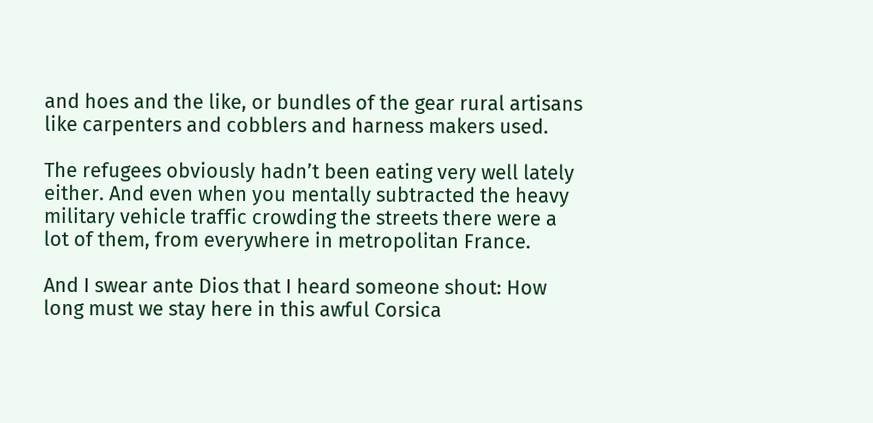and hoes and the like, or bundles of the gear rural artisans like carpenters and cobblers and harness makers used.

The refugees obviously hadn’t been eating very well lately either. And even when you mentally subtracted the heavy military vehicle traffic crowding the streets there were a lot of them, from everywhere in metropolitan France.

And I swear ante Dios that I heard someone shout: How long must we stay here in this awful Corsica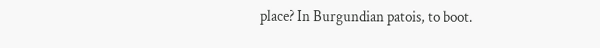place? In Burgundian patois, to boot.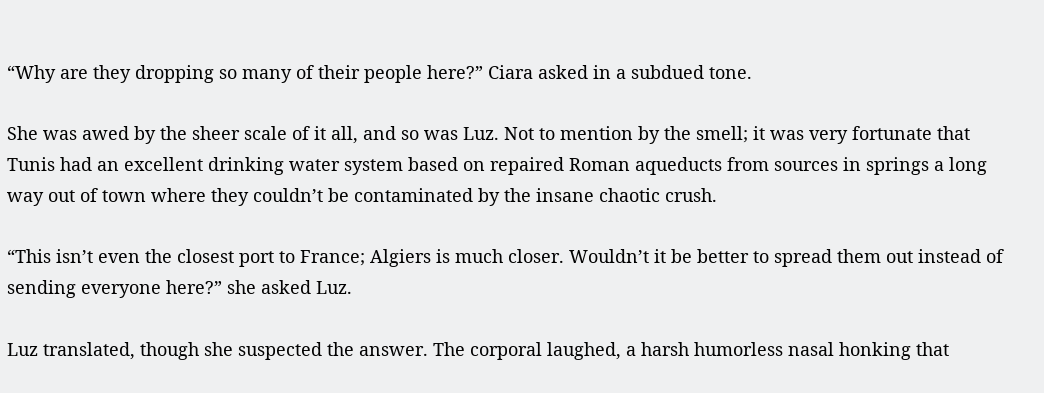“Why are they dropping so many of their people here?” Ciara asked in a subdued tone.

She was awed by the sheer scale of it all, and so was Luz. Not to mention by the smell; it was very fortunate that Tunis had an excellent drinking water system based on repaired Roman aqueducts from sources in springs a long way out of town where they couldn’t be contaminated by the insane chaotic crush.

“This isn’t even the closest port to France; Algiers is much closer. Wouldn’t it be better to spread them out instead of sending everyone here?” she asked Luz.

Luz translated, though she suspected the answer. The corporal laughed, a harsh humorless nasal honking that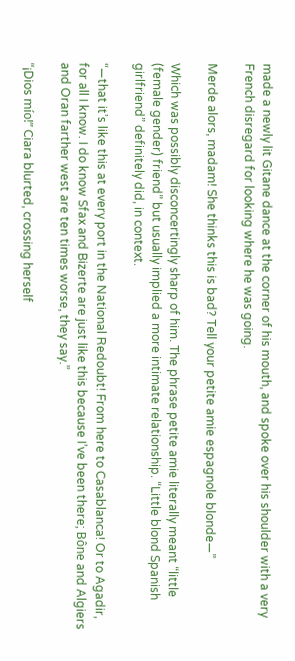made a newly lit Gitane dance at the corner of his mouth, and spoke over his shoulder with a very French disregard for looking where he was going.

Merde alors, madam! She thinks this is bad? Tell your petite amie espagnole blonde—”

Which was possibly disconcertingly sharp of him. The phrase petite amie literally meant “little (female gender) friend” but usually implied a more intimate relationship. “Little blond Spanish girlfriend” definitely did, in context.

“—that it’s like this at every port in the National Redoubt! From here to Casablanca! Or to Agadir, for all I know. I do know Sfax and Bizerte are just like this because I’ve been there; Bône and Algiers and Oran farther west are ten times worse, they say.”

“¡Dios mío!” Ciara blurted, crossing herself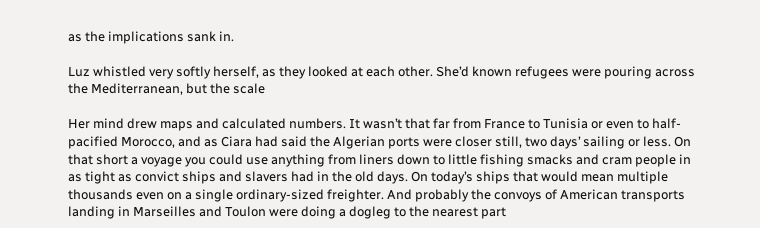as the implications sank in.

Luz whistled very softly herself, as they looked at each other. She’d known refugees were pouring across the Mediterranean, but the scale

Her mind drew maps and calculated numbers. It wasn’t that far from France to Tunisia or even to half-pacified Morocco, and as Ciara had said the Algerian ports were closer still, two days’ sailing or less. On that short a voyage you could use anything from liners down to little fishing smacks and cram people in as tight as convict ships and slavers had in the old days. On today’s ships that would mean multiple thousands even on a single ordinary-sized freighter. And probably the convoys of American transports landing in Marseilles and Toulon were doing a dogleg to the nearest part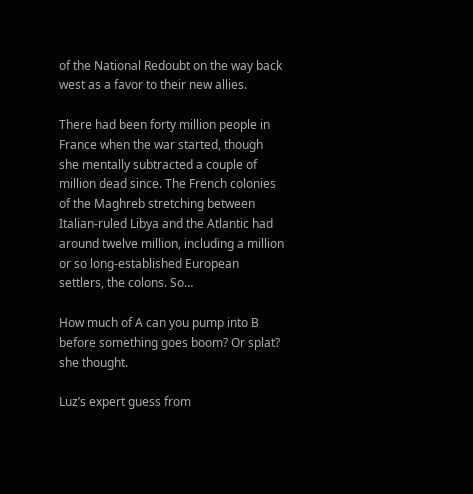of the National Redoubt on the way back west as a favor to their new allies.

There had been forty million people in France when the war started, though she mentally subtracted a couple of million dead since. The French colonies of the Maghreb stretching between Italian-ruled Libya and the Atlantic had around twelve million, including a million or so long-established European settlers, the colons. So…

How much of A can you pump into B before something goes boom? Or splat? she thought.

Luz’s expert guess from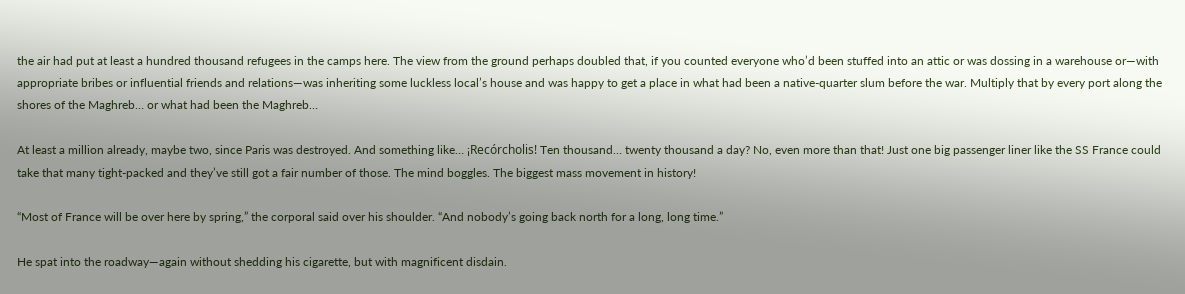the air had put at least a hundred thousand refugees in the camps here. The view from the ground perhaps doubled that, if you counted everyone who’d been stuffed into an attic or was dossing in a warehouse or—with appropriate bribes or influential friends and relations—was inheriting some luckless local’s house and was happy to get a place in what had been a native-quarter slum before the war. Multiply that by every port along the shores of the Maghreb… or what had been the Maghreb…

At least a million already, maybe two, since Paris was destroyed. And something like… ¡Recórcholis! Ten thousand… twenty thousand a day? No, even more than that! Just one big passenger liner like the SS France could take that many tight-packed and they’ve still got a fair number of those. The mind boggles. The biggest mass movement in history!

“Most of France will be over here by spring,” the corporal said over his shoulder. “And nobody’s going back north for a long, long time.”

He spat into the roadway—again without shedding his cigarette, but with magnificent disdain.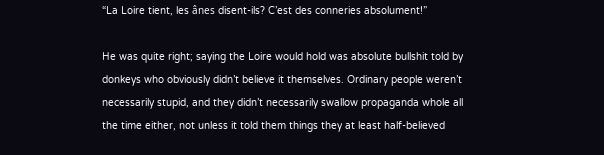“La Loire tient, les ânes disent-ils? C’est des conneries absolument!”

He was quite right; saying the Loire would hold was absolute bullshit told by donkeys who obviously didn’t believe it themselves. Ordinary people weren’t necessarily stupid, and they didn’t necessarily swallow propaganda whole all the time either, not unless it told them things they at least half-believed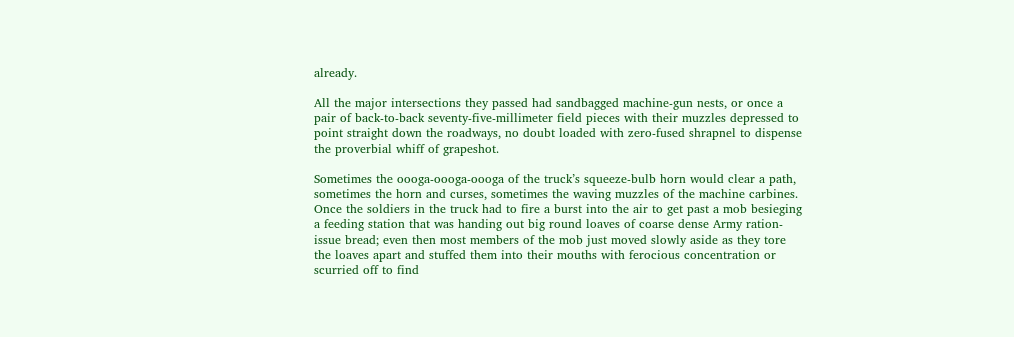already.

All the major intersections they passed had sandbagged machine-gun nests, or once a pair of back-to-back seventy-five-millimeter field pieces with their muzzles depressed to point straight down the roadways, no doubt loaded with zero-fused shrapnel to dispense the proverbial whiff of grapeshot.

Sometimes the oooga-oooga-oooga of the truck’s squeeze-bulb horn would clear a path, sometimes the horn and curses, sometimes the waving muzzles of the machine carbines. Once the soldiers in the truck had to fire a burst into the air to get past a mob besieging a feeding station that was handing out big round loaves of coarse dense Army ration-issue bread; even then most members of the mob just moved slowly aside as they tore the loaves apart and stuffed them into their mouths with ferocious concentration or scurried off to find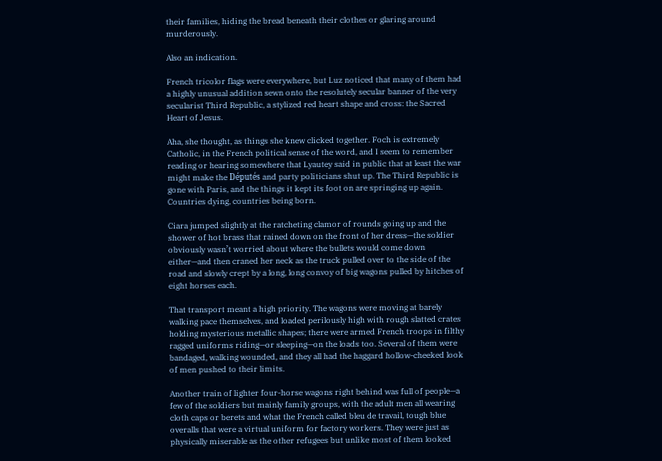their families, hiding the bread beneath their clothes or glaring around murderously.

Also an indication.

French tricolor flags were everywhere, but Luz noticed that many of them had a highly unusual addition sewn onto the resolutely secular banner of the very secularist Third Republic, a stylized red heart shape and cross: the Sacred Heart of Jesus.

Aha, she thought, as things she knew clicked together. Foch is extremely Catholic, in the French political sense of the word, and I seem to remember reading or hearing somewhere that Lyautey said in public that at least the war might make the Députés and party politicians shut up. The Third Republic is gone with Paris, and the things it kept its foot on are springing up again. Countries dying, countries being born.

Ciara jumped slightly at the ratcheting clamor of rounds going up and the shower of hot brass that rained down on the front of her dress—the soldier obviously wasn’t worried about where the bullets would come down either—and then craned her neck as the truck pulled over to the side of the road and slowly crept by a long, long convoy of big wagons pulled by hitches of eight horses each.

That transport meant a high priority. The wagons were moving at barely walking pace themselves, and loaded perilously high with rough slatted crates holding mysterious metallic shapes; there were armed French troops in filthy ragged uniforms riding—or sleeping—on the loads too. Several of them were bandaged, walking wounded, and they all had the haggard hollow-cheeked look of men pushed to their limits.

Another train of lighter four-horse wagons right behind was full of people—a few of the soldiers but mainly family groups, with the adult men all wearing cloth caps or berets and what the French called bleu de travail, tough blue overalls that were a virtual uniform for factory workers. They were just as physically miserable as the other refugees but unlike most of them looked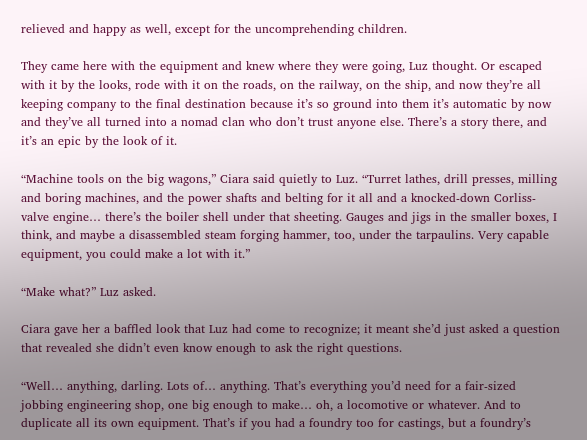relieved and happy as well, except for the uncomprehending children.

They came here with the equipment and knew where they were going, Luz thought. Or escaped with it by the looks, rode with it on the roads, on the railway, on the ship, and now they’re all keeping company to the final destination because it’s so ground into them it’s automatic by now and they’ve all turned into a nomad clan who don’t trust anyone else. There’s a story there, and it’s an epic by the look of it.

“Machine tools on the big wagons,” Ciara said quietly to Luz. “Turret lathes, drill presses, milling and boring machines, and the power shafts and belting for it all and a knocked-down Corliss-valve engine… there’s the boiler shell under that sheeting. Gauges and jigs in the smaller boxes, I think, and maybe a disassembled steam forging hammer, too, under the tarpaulins. Very capable equipment, you could make a lot with it.”

“Make what?” Luz asked.

Ciara gave her a baffled look that Luz had come to recognize; it meant she’d just asked a question that revealed she didn’t even know enough to ask the right questions.

“Well… anything, darling. Lots of… anything. That’s everything you’d need for a fair-sized jobbing engineering shop, one big enough to make… oh, a locomotive or whatever. And to duplicate all its own equipment. That’s if you had a foundry too for castings, but a foundry’s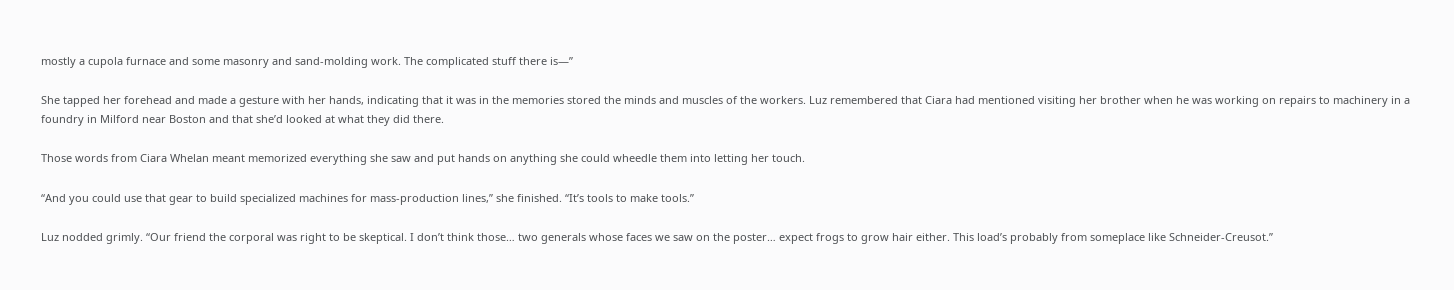mostly a cupola furnace and some masonry and sand-molding work. The complicated stuff there is—”

She tapped her forehead and made a gesture with her hands, indicating that it was in the memories stored the minds and muscles of the workers. Luz remembered that Ciara had mentioned visiting her brother when he was working on repairs to machinery in a foundry in Milford near Boston and that she’d looked at what they did there.

Those words from Ciara Whelan meant memorized everything she saw and put hands on anything she could wheedle them into letting her touch.

“And you could use that gear to build specialized machines for mass-production lines,” she finished. “It’s tools to make tools.”

Luz nodded grimly. “Our friend the corporal was right to be skeptical. I don’t think those… two generals whose faces we saw on the poster… expect frogs to grow hair either. This load’s probably from someplace like Schneider-Creusot.”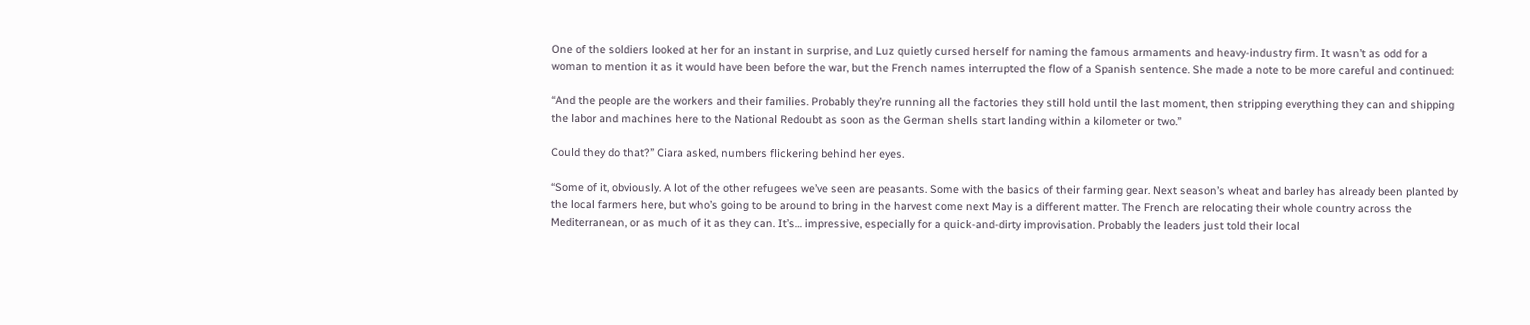One of the soldiers looked at her for an instant in surprise, and Luz quietly cursed herself for naming the famous armaments and heavy-industry firm. It wasn’t as odd for a woman to mention it as it would have been before the war, but the French names interrupted the flow of a Spanish sentence. She made a note to be more careful and continued:

“And the people are the workers and their families. Probably they’re running all the factories they still hold until the last moment, then stripping everything they can and shipping the labor and machines here to the National Redoubt as soon as the German shells start landing within a kilometer or two.”

Could they do that?” Ciara asked, numbers flickering behind her eyes.

“Some of it, obviously. A lot of the other refugees we’ve seen are peasants. Some with the basics of their farming gear. Next season’s wheat and barley has already been planted by the local farmers here, but who’s going to be around to bring in the harvest come next May is a different matter. The French are relocating their whole country across the Mediterranean, or as much of it as they can. It’s… impressive, especially for a quick-and-dirty improvisation. Probably the leaders just told their local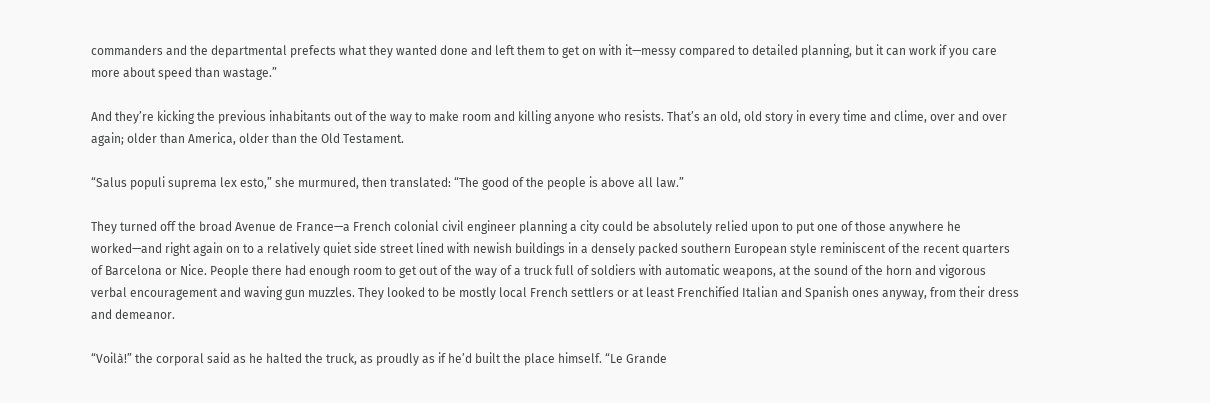commanders and the departmental prefects what they wanted done and left them to get on with it—messy compared to detailed planning, but it can work if you care more about speed than wastage.”

And they’re kicking the previous inhabitants out of the way to make room and killing anyone who resists. That’s an old, old story in every time and clime, over and over again; older than America, older than the Old Testament.

“Salus populi suprema lex esto,” she murmured, then translated: “The good of the people is above all law.”

They turned off the broad Avenue de France—a French colonial civil engineer planning a city could be absolutely relied upon to put one of those anywhere he worked—and right again on to a relatively quiet side street lined with newish buildings in a densely packed southern European style reminiscent of the recent quarters of Barcelona or Nice. People there had enough room to get out of the way of a truck full of soldiers with automatic weapons, at the sound of the horn and vigorous verbal encouragement and waving gun muzzles. They looked to be mostly local French settlers or at least Frenchified Italian and Spanish ones anyway, from their dress and demeanor.

“Voilà!” the corporal said as he halted the truck, as proudly as if he’d built the place himself. “Le Grande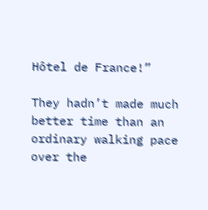Hôtel de France!”

They hadn’t made much better time than an ordinary walking pace over the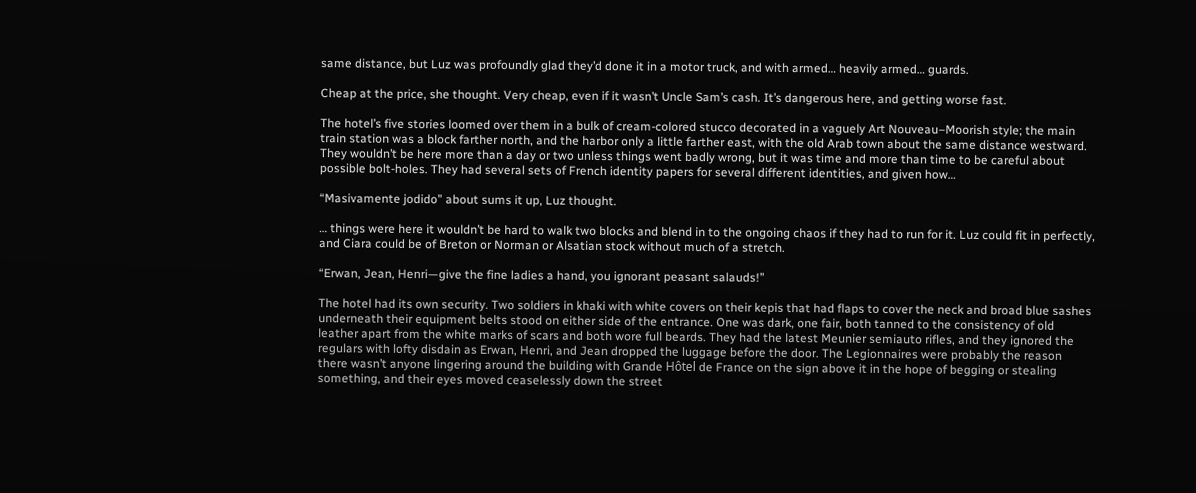same distance, but Luz was profoundly glad they’d done it in a motor truck, and with armed… heavily armed… guards.

Cheap at the price, she thought. Very cheap, even if it wasn’t Uncle Sam’s cash. It’s dangerous here, and getting worse fast.

The hotel’s five stories loomed over them in a bulk of cream-colored stucco decorated in a vaguely Art Nouveau–Moorish style; the main train station was a block farther north, and the harbor only a little farther east, with the old Arab town about the same distance westward. They wouldn’t be here more than a day or two unless things went badly wrong, but it was time and more than time to be careful about possible bolt-holes. They had several sets of French identity papers for several different identities, and given how…

“Masivamente jodido” about sums it up, Luz thought.

… things were here it wouldn’t be hard to walk two blocks and blend in to the ongoing chaos if they had to run for it. Luz could fit in perfectly, and Ciara could be of Breton or Norman or Alsatian stock without much of a stretch.

“Erwan, Jean, Henri—give the fine ladies a hand, you ignorant peasant salauds!”

The hotel had its own security. Two soldiers in khaki with white covers on their kepis that had flaps to cover the neck and broad blue sashes underneath their equipment belts stood on either side of the entrance. One was dark, one fair, both tanned to the consistency of old leather apart from the white marks of scars and both wore full beards. They had the latest Meunier semiauto rifles, and they ignored the regulars with lofty disdain as Erwan, Henri, and Jean dropped the luggage before the door. The Legionnaires were probably the reason there wasn’t anyone lingering around the building with Grande Hôtel de France on the sign above it in the hope of begging or stealing something, and their eyes moved ceaselessly down the street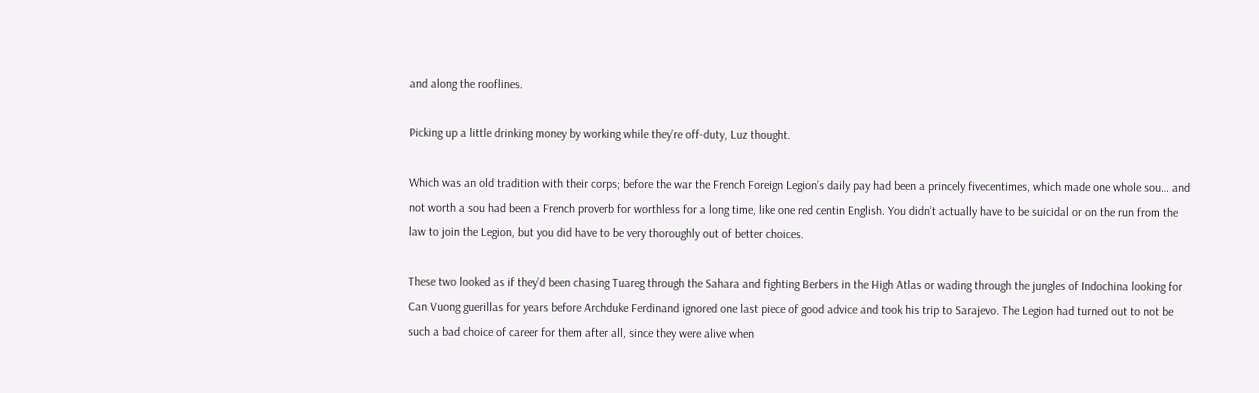and along the rooflines.

Picking up a little drinking money by working while they’re off-duty, Luz thought.

Which was an old tradition with their corps; before the war the French Foreign Legion’s daily pay had been a princely fivecentimes, which made one whole sou… and not worth a sou had been a French proverb for worthless for a long time, like one red centin English. You didn’t actually have to be suicidal or on the run from the law to join the Legion, but you did have to be very thoroughly out of better choices.

These two looked as if they’d been chasing Tuareg through the Sahara and fighting Berbers in the High Atlas or wading through the jungles of Indochina looking for Can Vuong guerillas for years before Archduke Ferdinand ignored one last piece of good advice and took his trip to Sarajevo. The Legion had turned out to not be such a bad choice of career for them after all, since they were alive when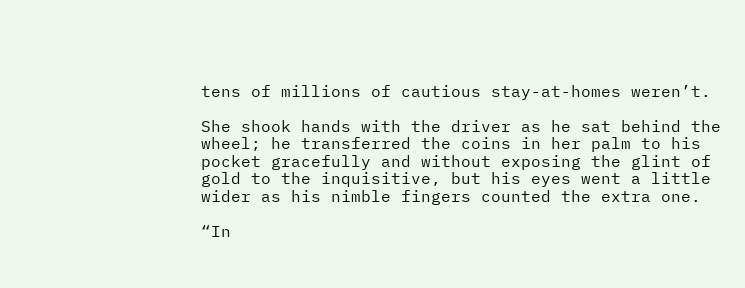tens of millions of cautious stay-at-homes weren’t.

She shook hands with the driver as he sat behind the wheel; he transferred the coins in her palm to his pocket gracefully and without exposing the glint of gold to the inquisitive, but his eyes went a little wider as his nimble fingers counted the extra one.

“In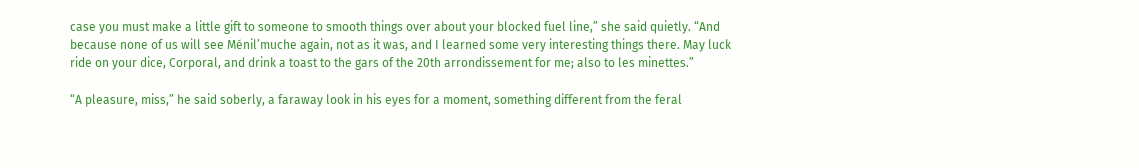case you must make a little gift to someone to smooth things over about your blocked fuel line,” she said quietly. “And because none of us will see Ménil’muche again, not as it was, and I learned some very interesting things there. May luck ride on your dice, Corporal, and drink a toast to the gars of the 20th arrondissement for me; also to les minettes.”

“A pleasure, miss,” he said soberly, a faraway look in his eyes for a moment, something different from the feral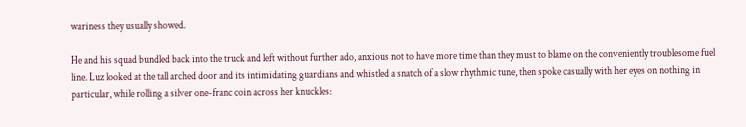wariness they usually showed.

He and his squad bundled back into the truck and left without further ado, anxious not to have more time than they must to blame on the conveniently troublesome fuel line. Luz looked at the tall arched door and its intimidating guardians and whistled a snatch of a slow rhythmic tune, then spoke casually with her eyes on nothing in particular, while rolling a silver one-franc coin across her knuckles: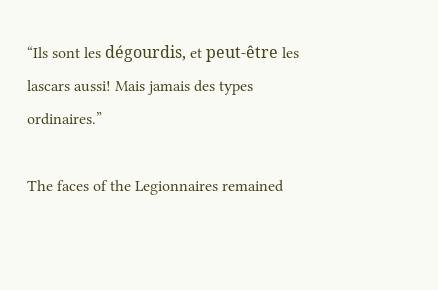“Ils sont les dégourdis, et peut-être les lascars aussi! Mais jamais des types ordinaires.”

The faces of the Legionnaires remained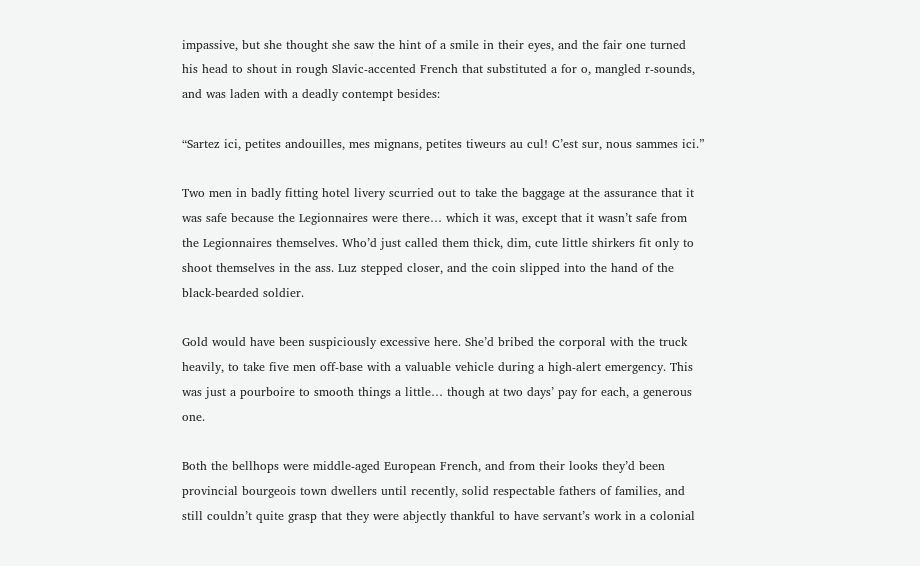impassive, but she thought she saw the hint of a smile in their eyes, and the fair one turned his head to shout in rough Slavic-accented French that substituted a for o, mangled r-sounds, and was laden with a deadly contempt besides:

“Sartez ici, petites andouilles, mes mignans, petites tiweurs au cul! C’est sur, nous sammes ici.”

Two men in badly fitting hotel livery scurried out to take the baggage at the assurance that it was safe because the Legionnaires were there… which it was, except that it wasn’t safe from the Legionnaires themselves. Who’d just called them thick, dim, cute little shirkers fit only to shoot themselves in the ass. Luz stepped closer, and the coin slipped into the hand of the black-bearded soldier.

Gold would have been suspiciously excessive here. She’d bribed the corporal with the truck heavily, to take five men off-base with a valuable vehicle during a high-alert emergency. This was just a pourboire to smooth things a little… though at two days’ pay for each, a generous one.

Both the bellhops were middle-aged European French, and from their looks they’d been provincial bourgeois town dwellers until recently, solid respectable fathers of families, and still couldn’t quite grasp that they were abjectly thankful to have servant’s work in a colonial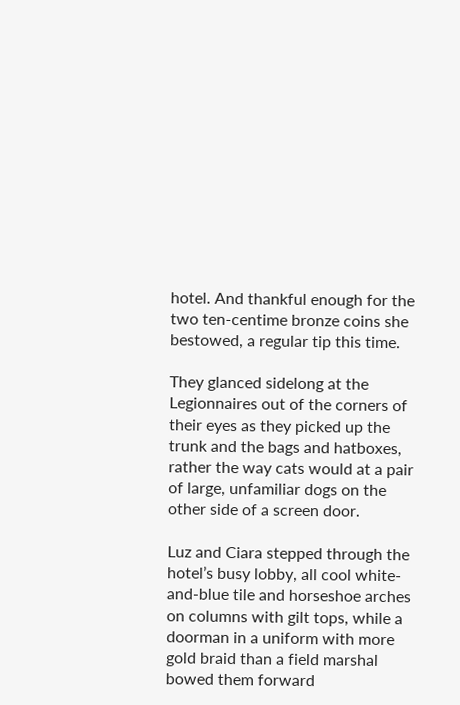hotel. And thankful enough for the two ten-centime bronze coins she bestowed, a regular tip this time.

They glanced sidelong at the Legionnaires out of the corners of their eyes as they picked up the trunk and the bags and hatboxes, rather the way cats would at a pair of large, unfamiliar dogs on the other side of a screen door.

Luz and Ciara stepped through the hotel’s busy lobby, all cool white-and-blue tile and horseshoe arches on columns with gilt tops, while a doorman in a uniform with more gold braid than a field marshal bowed them forward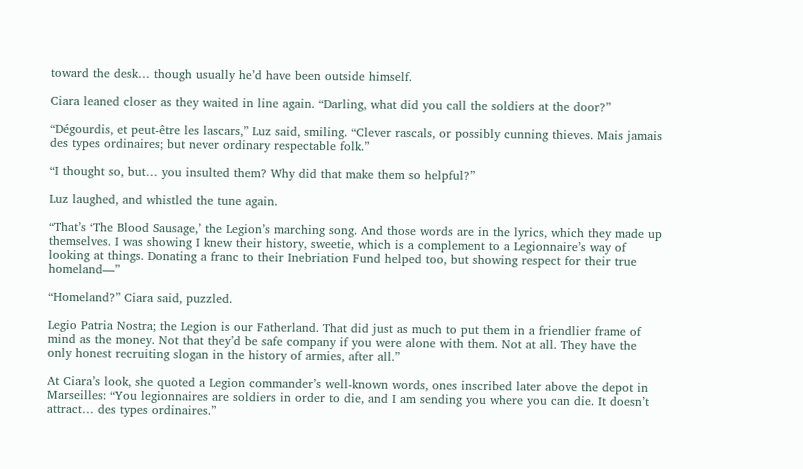toward the desk… though usually he’d have been outside himself.

Ciara leaned closer as they waited in line again. “Darling, what did you call the soldiers at the door?”

“Dégourdis, et peut-être les lascars,” Luz said, smiling. “Clever rascals, or possibly cunning thieves. Mais jamais des types ordinaires; but never ordinary respectable folk.”

“I thought so, but… you insulted them? Why did that make them so helpful?”

Luz laughed, and whistled the tune again.

“That’s ‘The Blood Sausage,’ the Legion’s marching song. And those words are in the lyrics, which they made up themselves. I was showing I knew their history, sweetie, which is a complement to a Legionnaire’s way of looking at things. Donating a franc to their Inebriation Fund helped too, but showing respect for their true homeland—”

“Homeland?” Ciara said, puzzled.

Legio Patria Nostra; the Legion is our Fatherland. That did just as much to put them in a friendlier frame of mind as the money. Not that they’d be safe company if you were alone with them. Not at all. They have the only honest recruiting slogan in the history of armies, after all.”

At Ciara’s look, she quoted a Legion commander’s well-known words, ones inscribed later above the depot in Marseilles: “You legionnaires are soldiers in order to die, and I am sending you where you can die. It doesn’t attract… des types ordinaires.”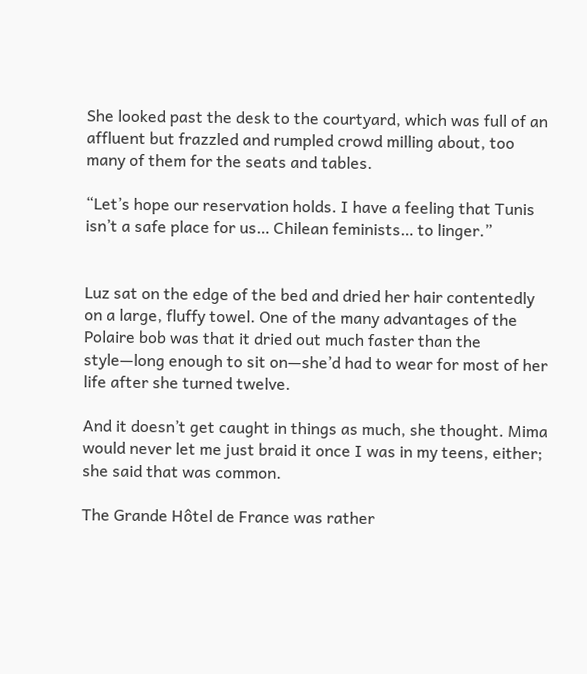She looked past the desk to the courtyard, which was full of an affluent but frazzled and rumpled crowd milling about, too many of them for the seats and tables.

“Let’s hope our reservation holds. I have a feeling that Tunis isn’t a safe place for us… Chilean feminists… to linger.”


Luz sat on the edge of the bed and dried her hair contentedly on a large, fluffy towel. One of the many advantages of the Polaire bob was that it dried out much faster than the style—long enough to sit on—she’d had to wear for most of her life after she turned twelve.

And it doesn’t get caught in things as much, she thought. Mima would never let me just braid it once I was in my teens, either; she said that was common.

The Grande Hôtel de France was rather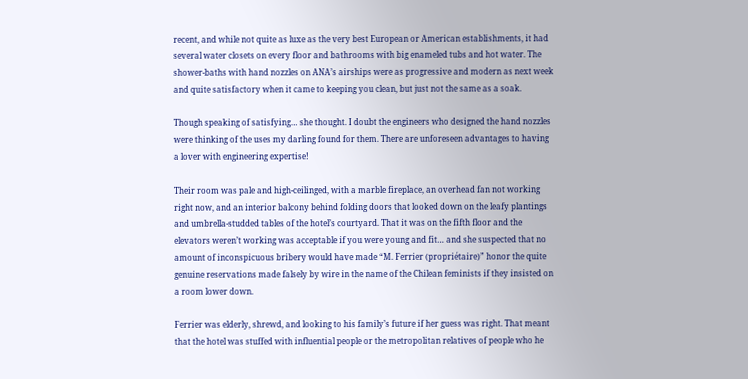recent, and while not quite as luxe as the very best European or American establishments, it had several water closets on every floor and bathrooms with big enameled tubs and hot water. The shower-baths with hand nozzles on ANA’s airships were as progressive and modern as next week and quite satisfactory when it came to keeping you clean, but just not the same as a soak.

Though speaking of satisfying… she thought. I doubt the engineers who designed the hand nozzles were thinking of the uses my darling found for them. There are unforeseen advantages to having a lover with engineering expertise!

Their room was pale and high-ceilinged, with a marble fireplace, an overhead fan not working right now, and an interior balcony behind folding doors that looked down on the leafy plantings and umbrella-studded tables of the hotel’s courtyard. That it was on the fifth floor and the elevators weren’t working was acceptable if you were young and fit… and she suspected that no amount of inconspicuous bribery would have made “M. Ferrier (propriétaire)” honor the quite genuine reservations made falsely by wire in the name of the Chilean feminists if they insisted on a room lower down.

Ferrier was elderly, shrewd, and looking to his family’s future if her guess was right. That meant that the hotel was stuffed with influential people or the metropolitan relatives of people who he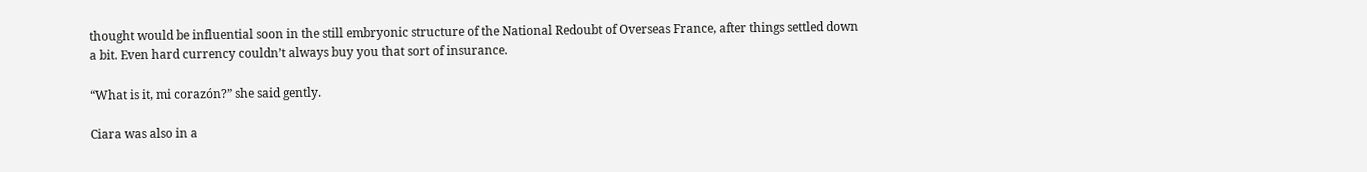thought would be influential soon in the still embryonic structure of the National Redoubt of Overseas France, after things settled down a bit. Even hard currency couldn’t always buy you that sort of insurance.

“What is it, mi corazón?” she said gently.

Ciara was also in a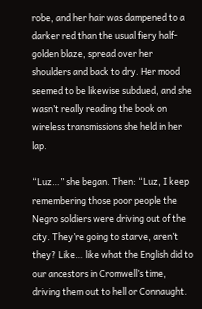robe, and her hair was dampened to a darker red than the usual fiery half-golden blaze, spread over her shoulders and back to dry. Her mood seemed to be likewise subdued, and she wasn’t really reading the book on wireless transmissions she held in her lap.

“Luz…” she began. Then: “Luz, I keep remembering those poor people the Negro soldiers were driving out of the city. They’re going to starve, aren’t they? Like… like what the English did to our ancestors in Cromwell’s time, driving them out to hell or Connaught.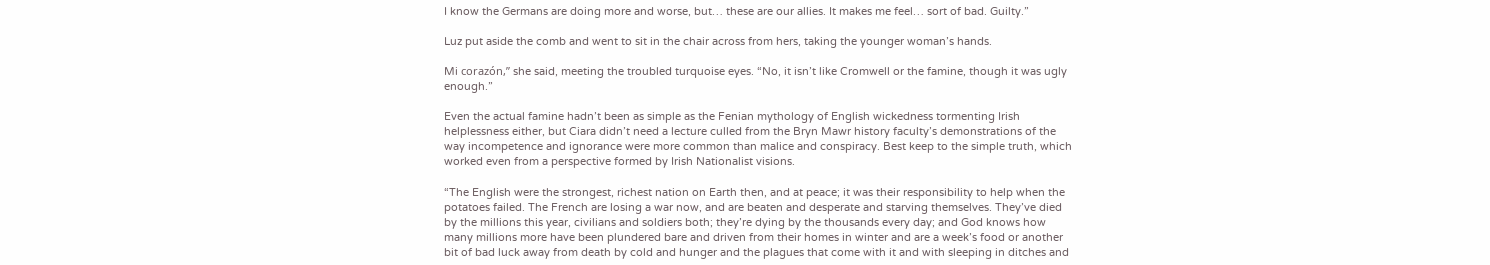I know the Germans are doing more and worse, but… these are our allies. It makes me feel… sort of bad. Guilty.”

Luz put aside the comb and went to sit in the chair across from hers, taking the younger woman’s hands.

Mi corazón,” she said, meeting the troubled turquoise eyes. “No, it isn’t like Cromwell or the famine, though it was ugly enough.”

Even the actual famine hadn’t been as simple as the Fenian mythology of English wickedness tormenting Irish helplessness either, but Ciara didn’t need a lecture culled from the Bryn Mawr history faculty’s demonstrations of the way incompetence and ignorance were more common than malice and conspiracy. Best keep to the simple truth, which worked even from a perspective formed by Irish Nationalist visions.

“The English were the strongest, richest nation on Earth then, and at peace; it was their responsibility to help when the potatoes failed. The French are losing a war now, and are beaten and desperate and starving themselves. They’ve died by the millions this year, civilians and soldiers both; they’re dying by the thousands every day; and God knows how many millions more have been plundered bare and driven from their homes in winter and are a week’s food or another bit of bad luck away from death by cold and hunger and the plagues that come with it and with sleeping in ditches and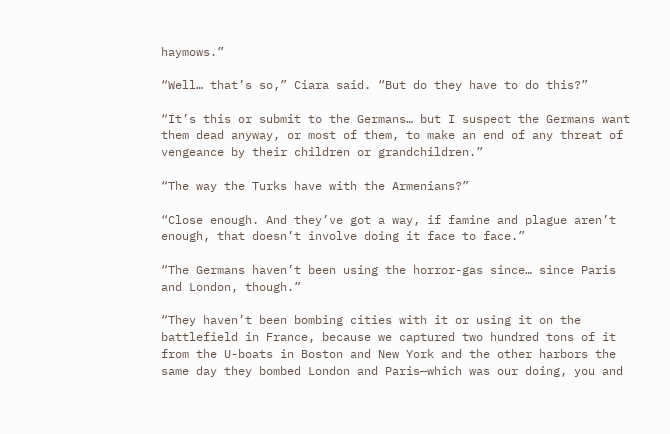haymows.”

“Well… that’s so,” Ciara said. “But do they have to do this?”

“It’s this or submit to the Germans… but I suspect the Germans want them dead anyway, or most of them, to make an end of any threat of vengeance by their children or grandchildren.”

“The way the Turks have with the Armenians?”

“Close enough. And they’ve got a way, if famine and plague aren’t enough, that doesn’t involve doing it face to face.”

“The Germans haven’t been using the horror-gas since… since Paris and London, though.”

“They haven’t been bombing cities with it or using it on the battlefield in France, because we captured two hundred tons of it from the U-boats in Boston and New York and the other harbors the same day they bombed London and Paris—which was our doing, you and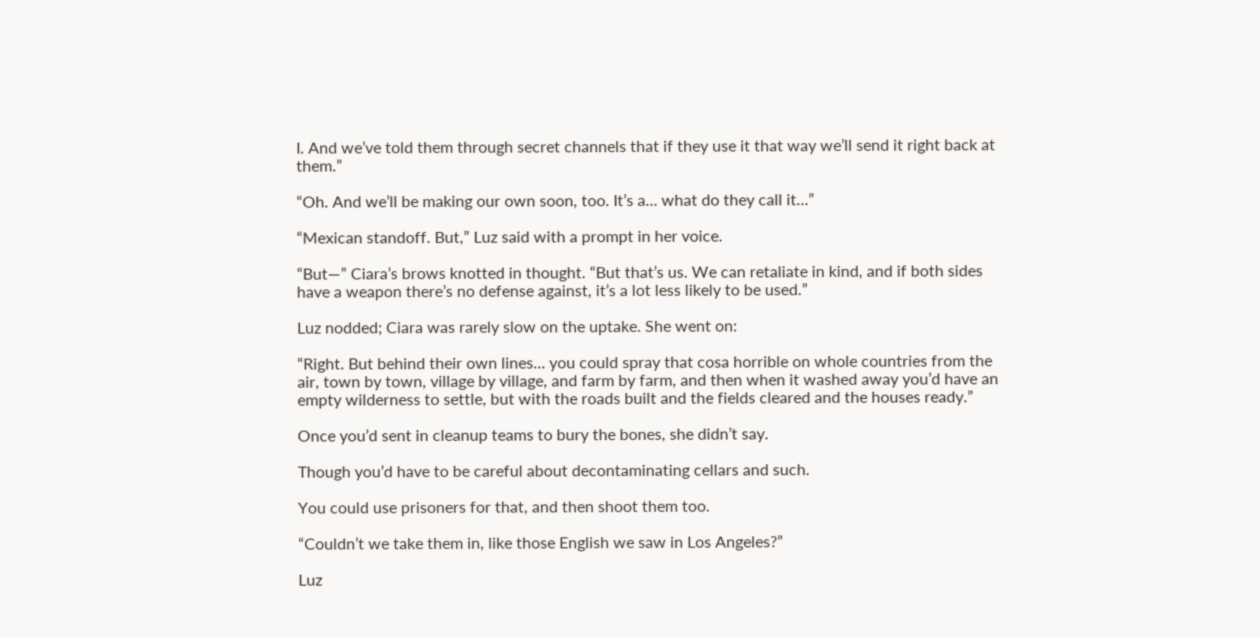I. And we’ve told them through secret channels that if they use it that way we’ll send it right back at them.”

“Oh. And we’ll be making our own soon, too. It’s a… what do they call it…”

“Mexican standoff. But,” Luz said with a prompt in her voice.

“But—” Ciara’s brows knotted in thought. “But that’s us. We can retaliate in kind, and if both sides have a weapon there’s no defense against, it’s a lot less likely to be used.”

Luz nodded; Ciara was rarely slow on the uptake. She went on:

“Right. But behind their own lines… you could spray that cosa horrible on whole countries from the air, town by town, village by village, and farm by farm, and then when it washed away you’d have an empty wilderness to settle, but with the roads built and the fields cleared and the houses ready.”

Once you’d sent in cleanup teams to bury the bones, she didn’t say.

Though you’d have to be careful about decontaminating cellars and such.

You could use prisoners for that, and then shoot them too.

“Couldn’t we take them in, like those English we saw in Los Angeles?”

Luz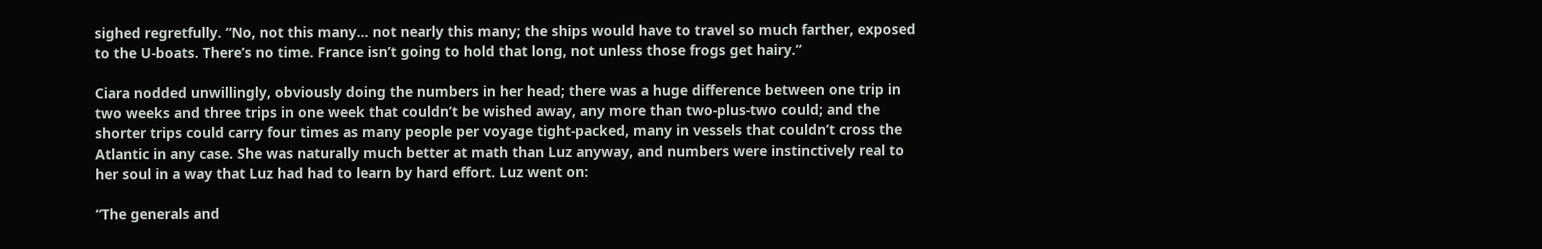sighed regretfully. “No, not this many… not nearly this many; the ships would have to travel so much farther, exposed to the U-boats. There’s no time. France isn’t going to hold that long, not unless those frogs get hairy.”

Ciara nodded unwillingly, obviously doing the numbers in her head; there was a huge difference between one trip in two weeks and three trips in one week that couldn’t be wished away, any more than two-plus-two could; and the shorter trips could carry four times as many people per voyage tight-packed, many in vessels that couldn’t cross the Atlantic in any case. She was naturally much better at math than Luz anyway, and numbers were instinctively real to her soul in a way that Luz had had to learn by hard effort. Luz went on:

“The generals and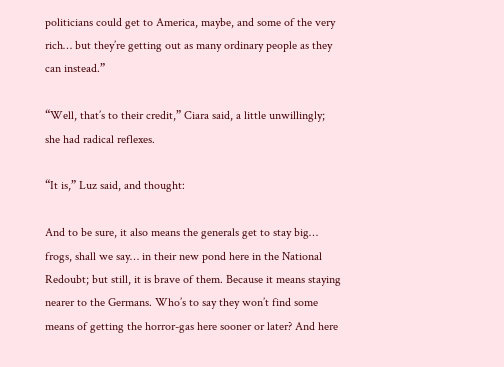politicians could get to America, maybe, and some of the very rich… but they’re getting out as many ordinary people as they can instead.”

“Well, that’s to their credit,” Ciara said, a little unwillingly; she had radical reflexes.

“It is,” Luz said, and thought:

And to be sure, it also means the generals get to stay big… frogs, shall we say… in their new pond here in the National Redoubt; but still, it is brave of them. Because it means staying nearer to the Germans. Who’s to say they won’t find some means of getting the horror-gas here sooner or later? And here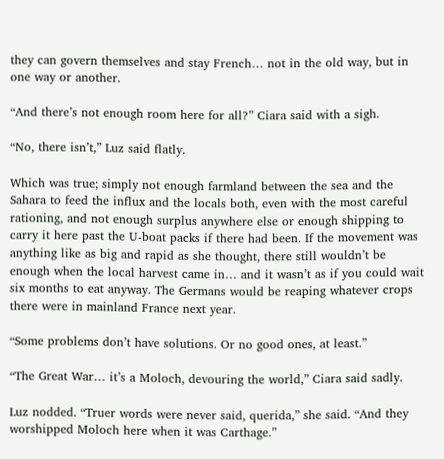they can govern themselves and stay French… not in the old way, but in one way or another.

“And there’s not enough room here for all?” Ciara said with a sigh.

“No, there isn’t,” Luz said flatly.

Which was true; simply not enough farmland between the sea and the Sahara to feed the influx and the locals both, even with the most careful rationing, and not enough surplus anywhere else or enough shipping to carry it here past the U-boat packs if there had been. If the movement was anything like as big and rapid as she thought, there still wouldn’t be enough when the local harvest came in… and it wasn’t as if you could wait six months to eat anyway. The Germans would be reaping whatever crops there were in mainland France next year.

“Some problems don’t have solutions. Or no good ones, at least.”

“The Great War… it’s a Moloch, devouring the world,” Ciara said sadly.

Luz nodded. “Truer words were never said, querida,” she said. “And they worshipped Moloch here when it was Carthage.”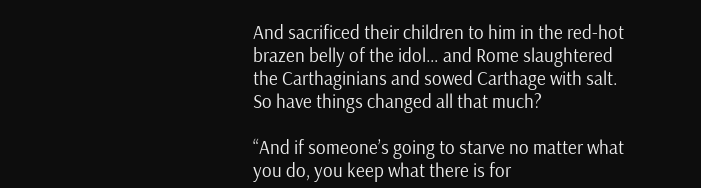And sacrificed their children to him in the red-hot brazen belly of the idol… and Rome slaughtered the Carthaginians and sowed Carthage with salt. So have things changed all that much?

“And if someone’s going to starve no matter what you do, you keep what there is for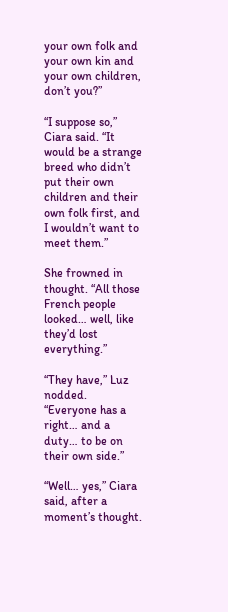your own folk and your own kin and your own children, don’t you?”

“I suppose so,” Ciara said. “It would be a strange breed who didn’t put their own children and their own folk first, and I wouldn’t want to meet them.”

She frowned in thought. “All those French people looked… well, like they’d lost everything.”

“They have,” Luz nodded. “Everyone has a right… and a duty… to be on their own side.”

“Well… yes,” Ciara said, after a moment’s thought.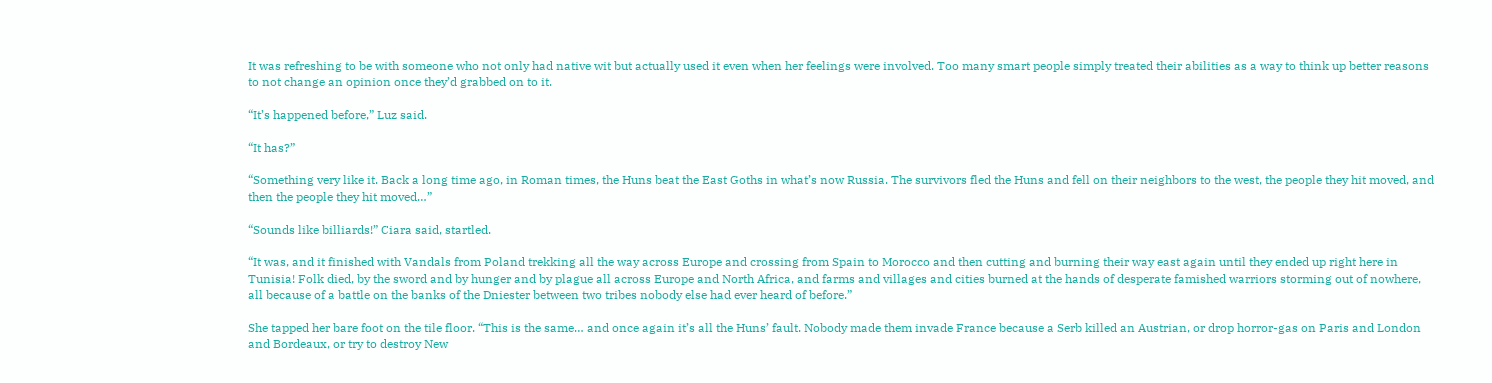It was refreshing to be with someone who not only had native wit but actually used it even when her feelings were involved. Too many smart people simply treated their abilities as a way to think up better reasons to not change an opinion once they’d grabbed on to it.

“It’s happened before,” Luz said.

“It has?”

“Something very like it. Back a long time ago, in Roman times, the Huns beat the East Goths in what’s now Russia. The survivors fled the Huns and fell on their neighbors to the west, the people they hit moved, and then the people they hit moved…”

“Sounds like billiards!” Ciara said, startled.

“It was, and it finished with Vandals from Poland trekking all the way across Europe and crossing from Spain to Morocco and then cutting and burning their way east again until they ended up right here in Tunisia! Folk died, by the sword and by hunger and by plague all across Europe and North Africa, and farms and villages and cities burned at the hands of desperate famished warriors storming out of nowhere, all because of a battle on the banks of the Dniester between two tribes nobody else had ever heard of before.”

She tapped her bare foot on the tile floor. “This is the same… and once again it’s all the Huns’ fault. Nobody made them invade France because a Serb killed an Austrian, or drop horror-gas on Paris and London and Bordeaux, or try to destroy New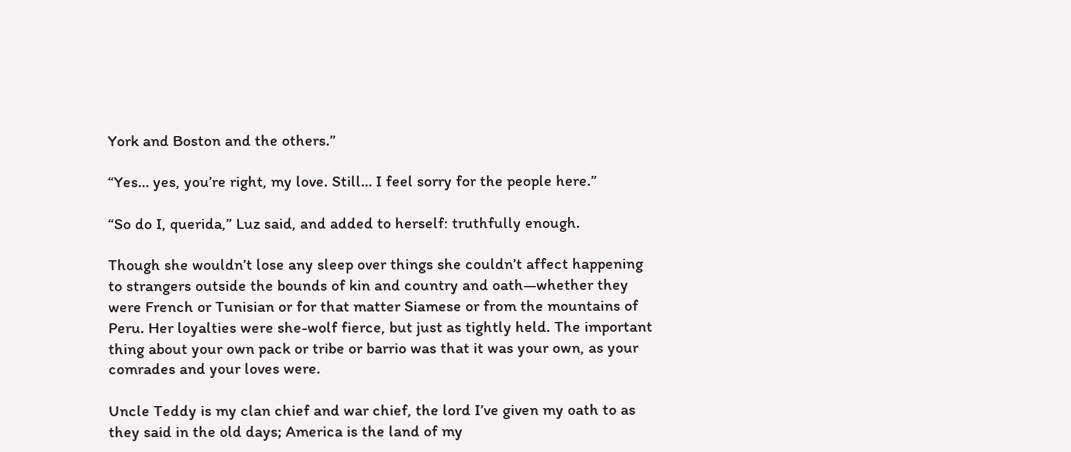York and Boston and the others.”

“Yes… yes, you’re right, my love. Still… I feel sorry for the people here.”

“So do I, querida,” Luz said, and added to herself: truthfully enough.

Though she wouldn’t lose any sleep over things she couldn’t affect happening to strangers outside the bounds of kin and country and oath—whether they were French or Tunisian or for that matter Siamese or from the mountains of Peru. Her loyalties were she-wolf fierce, but just as tightly held. The important thing about your own pack or tribe or barrio was that it was your own, as your comrades and your loves were.

Uncle Teddy is my clan chief and war chief, the lord I’ve given my oath to as they said in the old days; America is the land of my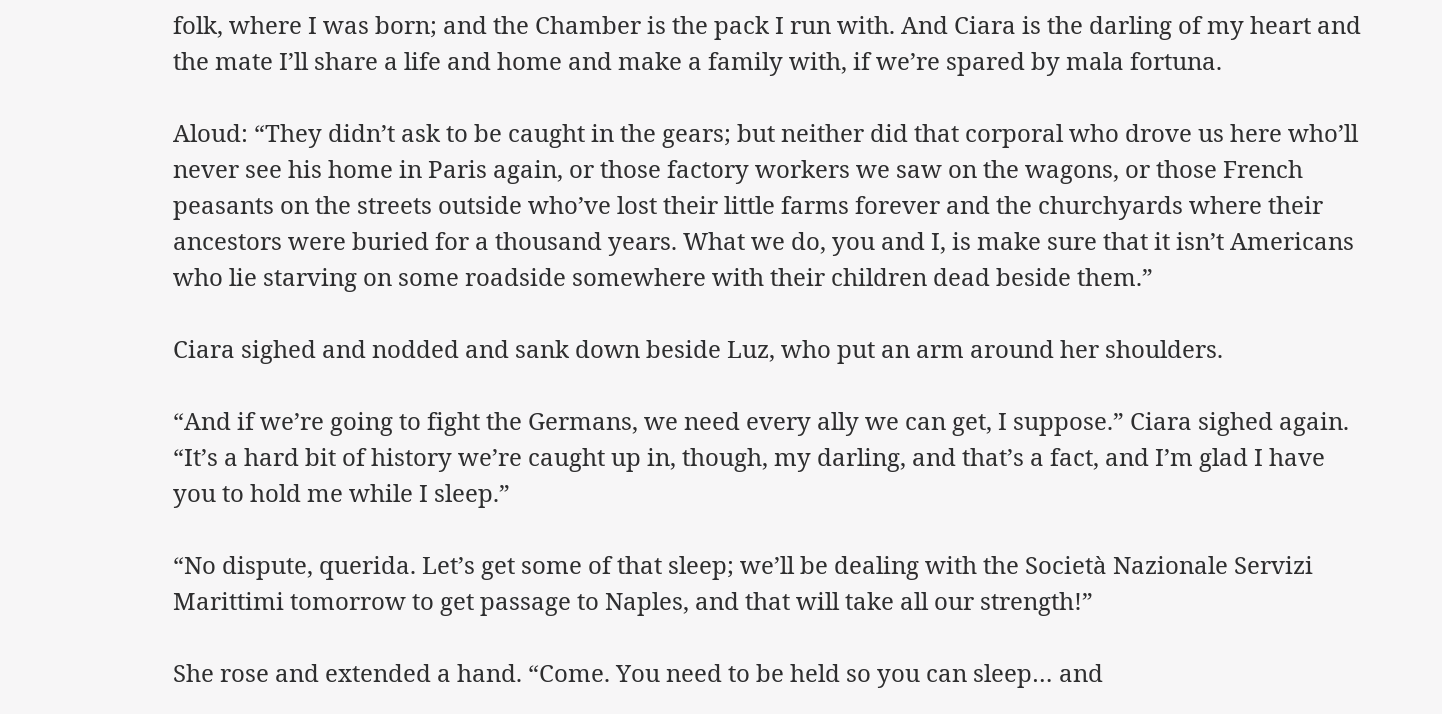folk, where I was born; and the Chamber is the pack I run with. And Ciara is the darling of my heart and the mate I’ll share a life and home and make a family with, if we’re spared by mala fortuna.

Aloud: “They didn’t ask to be caught in the gears; but neither did that corporal who drove us here who’ll never see his home in Paris again, or those factory workers we saw on the wagons, or those French peasants on the streets outside who’ve lost their little farms forever and the churchyards where their ancestors were buried for a thousand years. What we do, you and I, is make sure that it isn’t Americans who lie starving on some roadside somewhere with their children dead beside them.”

Ciara sighed and nodded and sank down beside Luz, who put an arm around her shoulders.

“And if we’re going to fight the Germans, we need every ally we can get, I suppose.” Ciara sighed again. “It’s a hard bit of history we’re caught up in, though, my darling, and that’s a fact, and I’m glad I have you to hold me while I sleep.”

“No dispute, querida. Let’s get some of that sleep; we’ll be dealing with the Società Nazionale Servizi Marittimi tomorrow to get passage to Naples, and that will take all our strength!”

She rose and extended a hand. “Come. You need to be held so you can sleep… and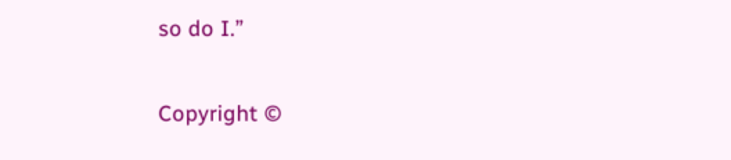so do I.”


Copyright ©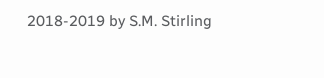2018-2019 by S.M. Stirling